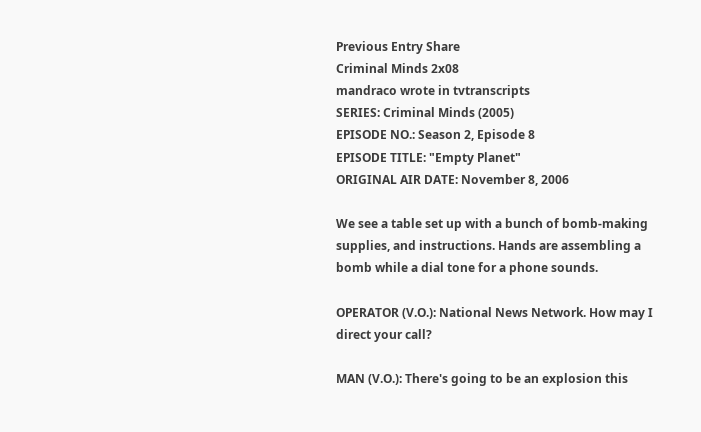Previous Entry Share
Criminal Minds 2x08
mandraco wrote in tvtranscripts
SERIES: Criminal Minds (2005)
EPISODE NO.: Season 2, Episode 8
EPISODE TITLE: "Empty Planet"
ORIGINAL AIR DATE: November 8, 2006

We see a table set up with a bunch of bomb-making supplies, and instructions. Hands are assembling a bomb while a dial tone for a phone sounds.

OPERATOR (V.O.): National News Network. How may I direct your call?

MAN (V.O.): There's going to be an explosion this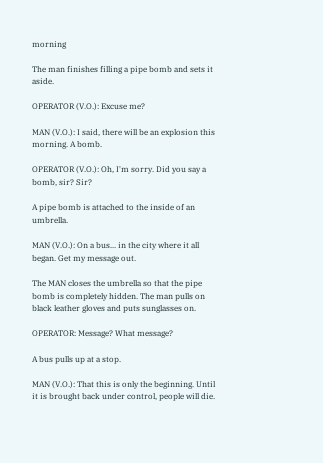morning

The man finishes filling a pipe bomb and sets it aside.

OPERATOR (V.O.): Excuse me?

MAN (V.O.): I said, there will be an explosion this morning. A bomb.

OPERATOR (V.O.): Oh, I'm sorry. Did you say a bomb, sir? Sir?

A pipe bomb is attached to the inside of an umbrella.

MAN (V.O.): On a bus... in the city where it all began. Get my message out.

The MAN closes the umbrella so that the pipe bomb is completely hidden. The man pulls on black leather gloves and puts sunglasses on.

OPERATOR: Message? What message?

A bus pulls up at a stop.

MAN (V.O.): That this is only the beginning. Until it is brought back under control, people will die.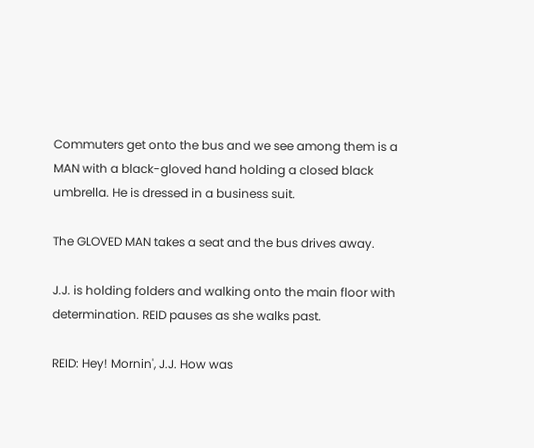Commuters get onto the bus and we see among them is a MAN with a black-gloved hand holding a closed black umbrella. He is dressed in a business suit.

The GLOVED MAN takes a seat and the bus drives away.

J.J. is holding folders and walking onto the main floor with determination. REID pauses as she walks past.

REID: Hey! Mornin', J.J. How was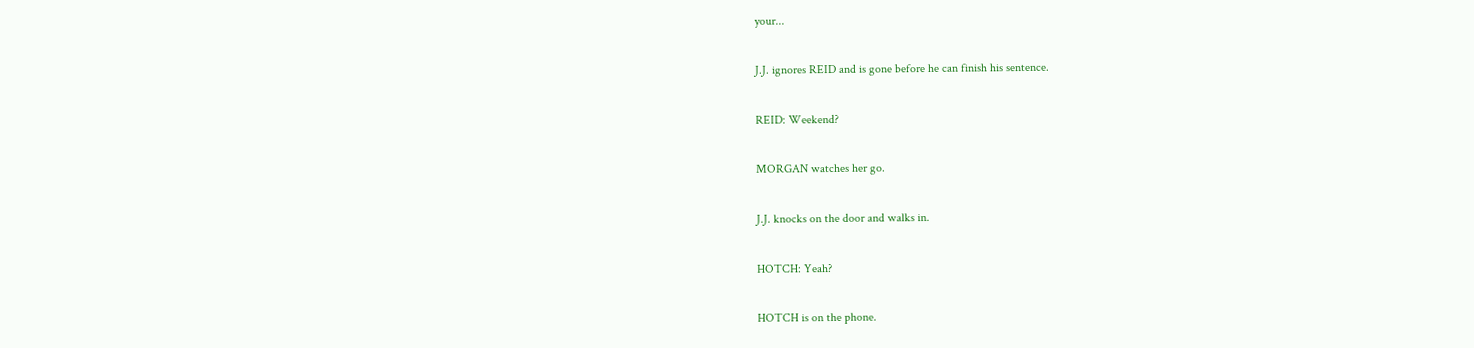your...

J.J. ignores REID and is gone before he can finish his sentence.

REID: Weekend?

MORGAN watches her go.

J.J. knocks on the door and walks in.

HOTCH: Yeah?

HOTCH is on the phone.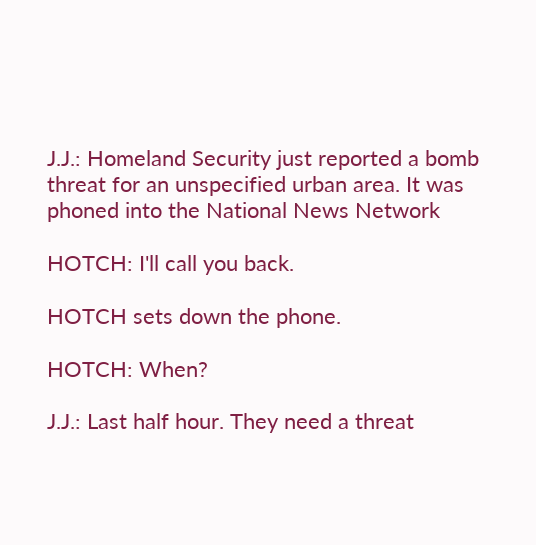J.J.: Homeland Security just reported a bomb threat for an unspecified urban area. It was phoned into the National News Network

HOTCH: I'll call you back.

HOTCH sets down the phone.

HOTCH: When?

J.J.: Last half hour. They need a threat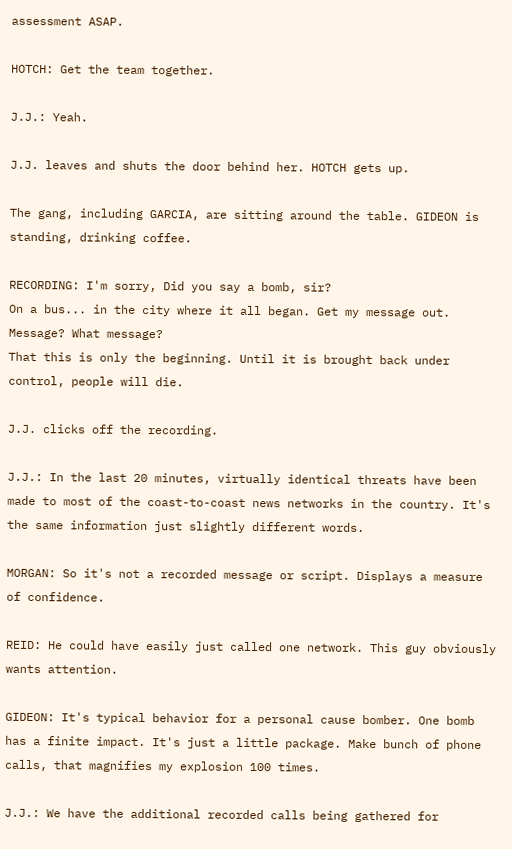assessment ASAP.

HOTCH: Get the team together.

J.J.: Yeah.

J.J. leaves and shuts the door behind her. HOTCH gets up.

The gang, including GARCIA, are sitting around the table. GIDEON is standing, drinking coffee.

RECORDING: I'm sorry, Did you say a bomb, sir?
On a bus... in the city where it all began. Get my message out.
Message? What message?
That this is only the beginning. Until it is brought back under control, people will die.

J.J. clicks off the recording.

J.J.: In the last 20 minutes, virtually identical threats have been made to most of the coast-to-coast news networks in the country. It's the same information just slightly different words.

MORGAN: So it's not a recorded message or script. Displays a measure of confidence.

REID: He could have easily just called one network. This guy obviously wants attention.

GIDEON: It's typical behavior for a personal cause bomber. One bomb has a finite impact. It's just a little package. Make bunch of phone calls, that magnifies my explosion 100 times.

J.J.: We have the additional recorded calls being gathered for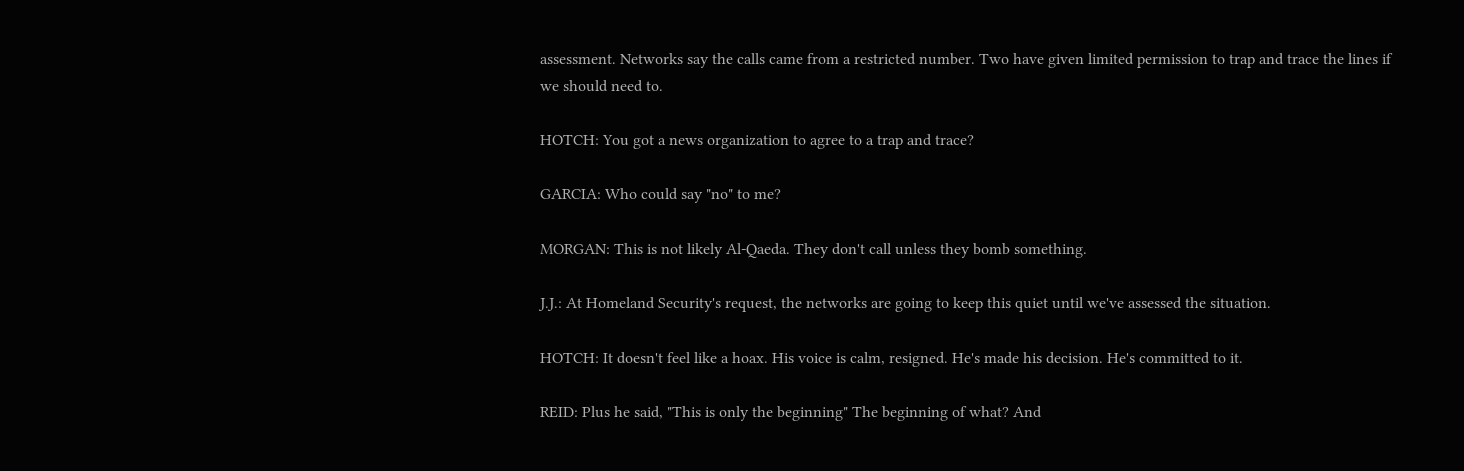assessment. Networks say the calls came from a restricted number. Two have given limited permission to trap and trace the lines if we should need to.

HOTCH: You got a news organization to agree to a trap and trace?

GARCIA: Who could say "no" to me?

MORGAN: This is not likely Al-Qaeda. They don't call unless they bomb something.

J.J.: At Homeland Security's request, the networks are going to keep this quiet until we've assessed the situation.

HOTCH: It doesn't feel like a hoax. His voice is calm, resigned. He's made his decision. He's committed to it.

REID: Plus he said, "This is only the beginning" The beginning of what? And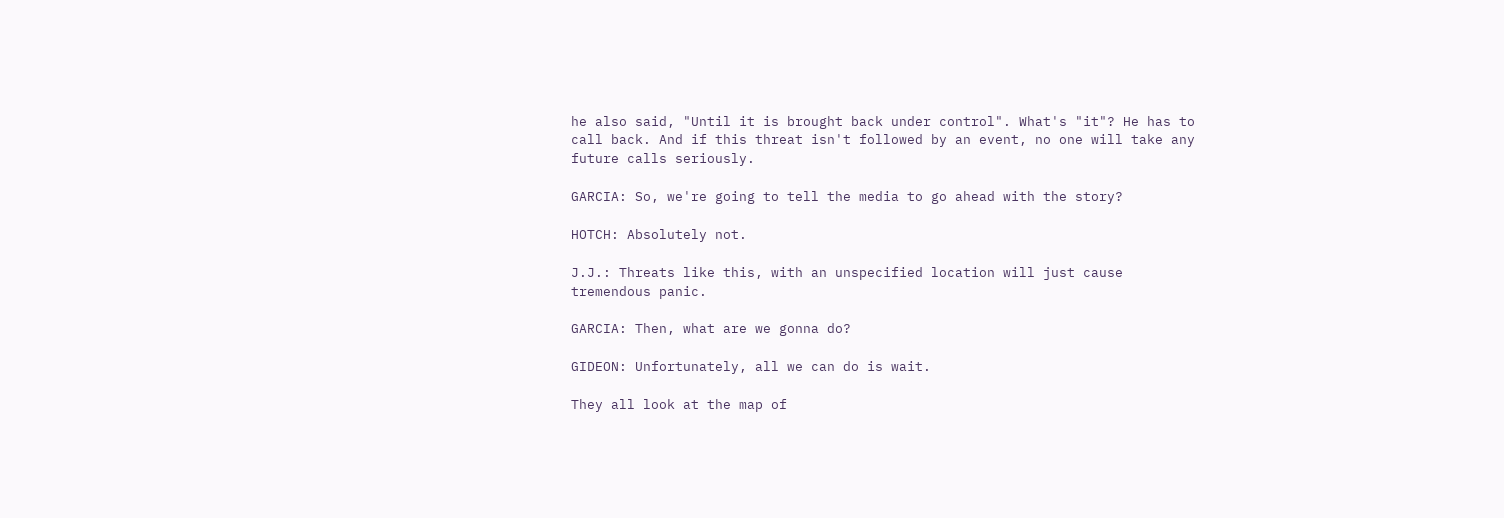he also said, "Until it is brought back under control". What's "it"? He has to call back. And if this threat isn't followed by an event, no one will take any future calls seriously.

GARCIA: So, we're going to tell the media to go ahead with the story?

HOTCH: Absolutely not.

J.J.: Threats like this, with an unspecified location will just cause tremendous panic.

GARCIA: Then, what are we gonna do?

GIDEON: Unfortunately, all we can do is wait.

They all look at the map of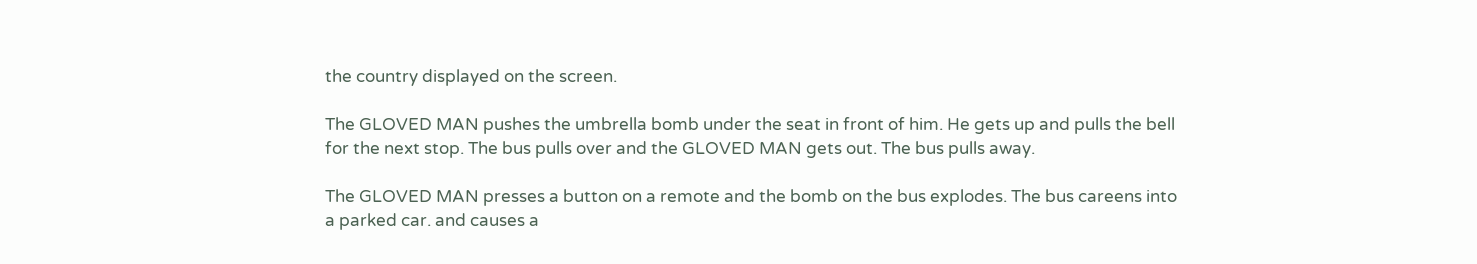the country displayed on the screen.

The GLOVED MAN pushes the umbrella bomb under the seat in front of him. He gets up and pulls the bell for the next stop. The bus pulls over and the GLOVED MAN gets out. The bus pulls away.

The GLOVED MAN presses a button on a remote and the bomb on the bus explodes. The bus careens into a parked car. and causes a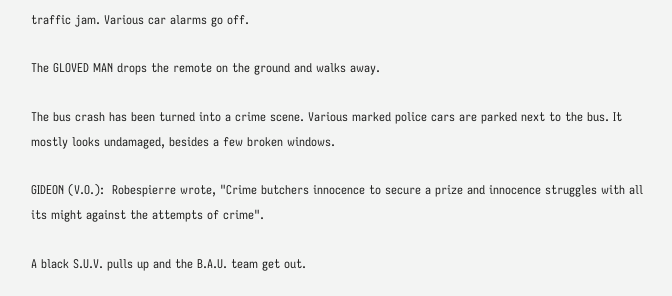traffic jam. Various car alarms go off.

The GLOVED MAN drops the remote on the ground and walks away.

The bus crash has been turned into a crime scene. Various marked police cars are parked next to the bus. It mostly looks undamaged, besides a few broken windows.

GIDEON (V.O.):  Robespierre wrote, "Crime butchers innocence to secure a prize and innocence struggles with all its might against the attempts of crime".

A black S.U.V. pulls up and the B.A.U. team get out.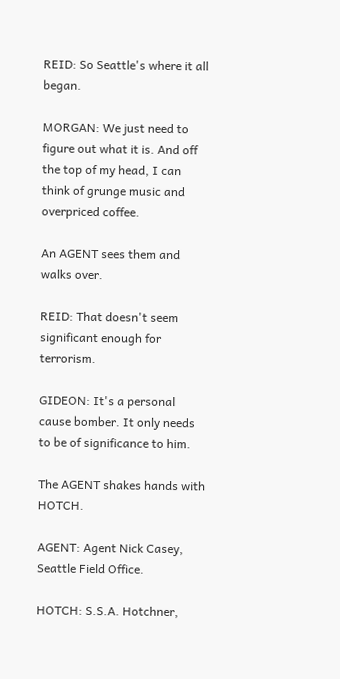REID: So Seattle's where it all began.

MORGAN: We just need to figure out what it is. And off the top of my head, I can think of grunge music and overpriced coffee.

An AGENT sees them and walks over.

REID: That doesn't seem significant enough for terrorism.

GIDEON: It's a personal cause bomber. It only needs to be of significance to him.

The AGENT shakes hands with HOTCH.

AGENT: Agent Nick Casey, Seattle Field Office.

HOTCH: S.S.A. Hotchner,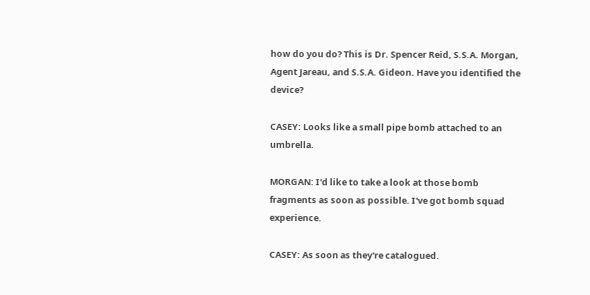how do you do? This is Dr. Spencer Reid, S.S.A. Morgan, Agent Jareau, and S.S.A. Gideon. Have you identified the device?

CASEY: Looks like a small pipe bomb attached to an umbrella.

MORGAN: I'd like to take a look at those bomb fragments as soon as possible. I've got bomb squad experience.

CASEY: As soon as they're catalogued.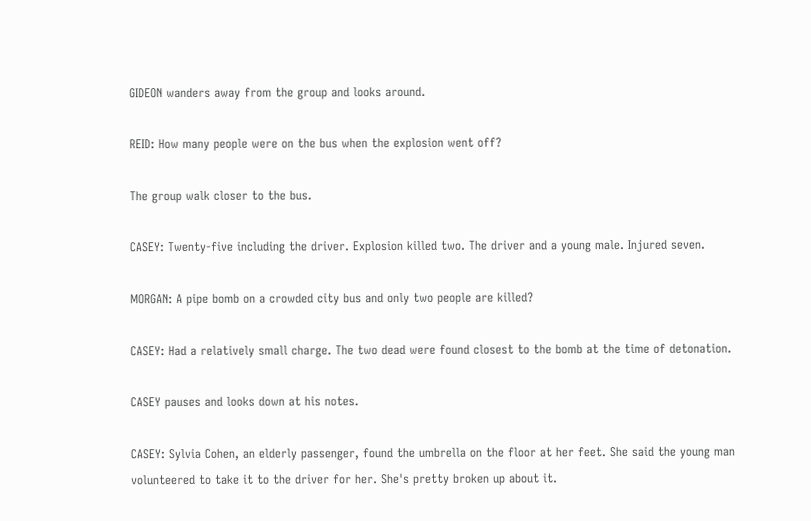GIDEON wanders away from the group and looks around.

REID: How many people were on the bus when the explosion went off?

The group walk closer to the bus.

CASEY: Twenty-five including the driver. Explosion killed two. The driver and a young male. Injured seven.

MORGAN: A pipe bomb on a crowded city bus and only two people are killed?

CASEY: Had a relatively small charge. The two dead were found closest to the bomb at the time of detonation.

CASEY pauses and looks down at his notes.

CASEY: Sylvia Cohen, an elderly passenger, found the umbrella on the floor at her feet. She said the young man volunteered to take it to the driver for her. She's pretty broken up about it.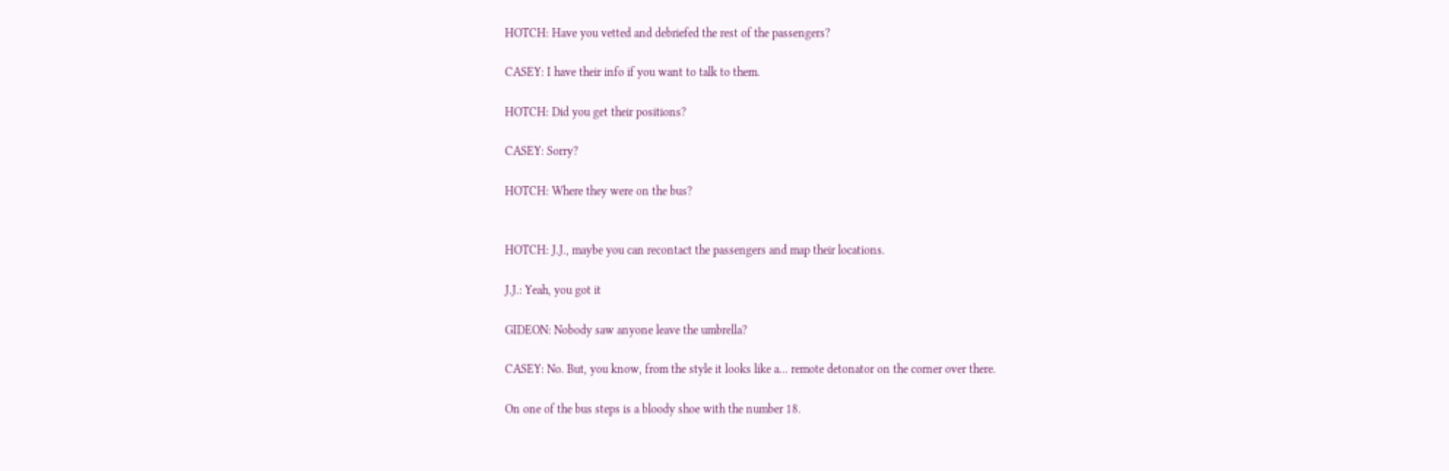HOTCH: Have you vetted and debriefed the rest of the passengers?

CASEY: I have their info if you want to talk to them.

HOTCH: Did you get their positions?

CASEY: Sorry?

HOTCH: Where they were on the bus?


HOTCH: J.J., maybe you can recontact the passengers and map their locations.

J.J.: Yeah, you got it

GIDEON: Nobody saw anyone leave the umbrella?

CASEY: No. But, you know, from the style it looks like a... remote detonator on the corner over there.

On one of the bus steps is a bloody shoe with the number 18.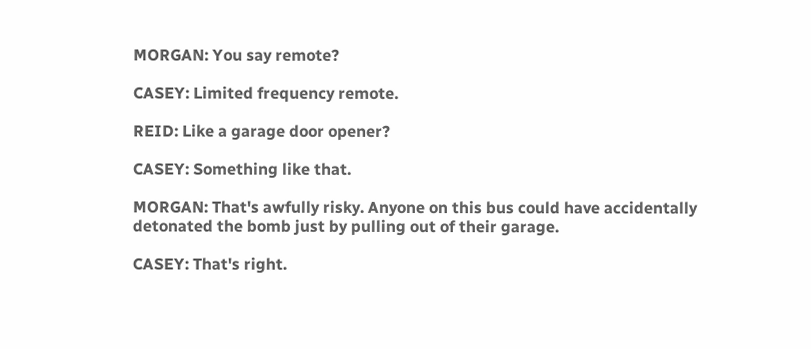MORGAN: You say remote?

CASEY: Limited frequency remote.

REID: Like a garage door opener?

CASEY: Something like that.

MORGAN: That's awfully risky. Anyone on this bus could have accidentally detonated the bomb just by pulling out of their garage.

CASEY: That's right.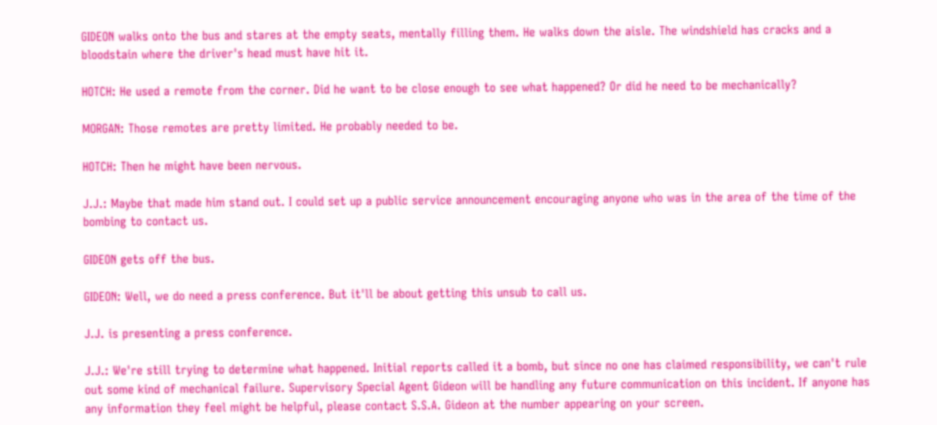GIDEON walks onto the bus and stares at the empty seats, mentally filling them. He walks down the aisle. The windshield has cracks and a bloodstain where the driver's head must have hit it.

HOTCH: He used a remote from the corner. Did he want to be close enough to see what happened? Or did he need to be mechanically?

MORGAN: Those remotes are pretty limited. He probably needed to be.

HOTCH: Then he might have been nervous.

J.J.: Maybe that made him stand out. I could set up a public service announcement encouraging anyone who was in the area of the time of the bombing to contact us.

GIDEON gets off the bus.

GIDEON: Well, we do need a press conference. But it'll be about getting this unsub to call us.

J.J. is presenting a press conference.

J.J.: We're still trying to determine what happened. Initial reports called it a bomb, but since no one has claimed responsibility, we can't rule out some kind of mechanical failure. Supervisory Special Agent Gideon will be handling any future communication on this incident. If anyone has any information they feel might be helpful, please contact S.S.A. Gideon at the number appearing on your screen.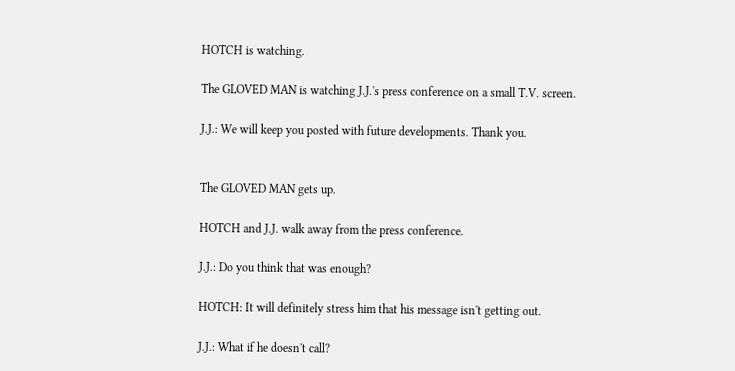HOTCH is watching.

The GLOVED MAN is watching J.J.'s press conference on a small T.V. screen.

J.J.: We will keep you posted with future developments. Thank you.


The GLOVED MAN gets up.

HOTCH and J.J. walk away from the press conference.

J.J.: Do you think that was enough?

HOTCH: It will definitely stress him that his message isn't getting out.

J.J.: What if he doesn't call?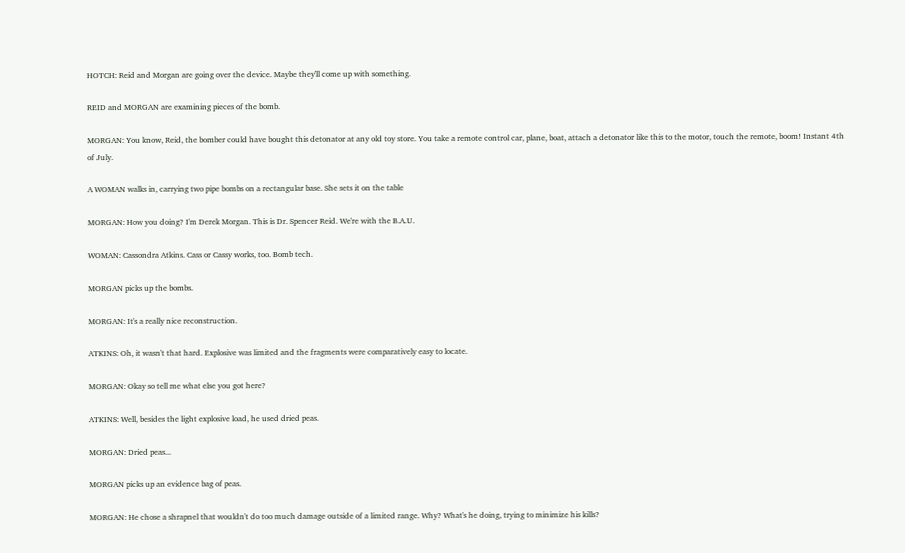HOTCH: Reid and Morgan are going over the device. Maybe they'll come up with something.

REID and MORGAN are examining pieces of the bomb.

MORGAN: You know, Reid, the bomber could have bought this detonator at any old toy store. You take a remote control car, plane, boat, attach a detonator like this to the motor, touch the remote, boom! Instant 4th of July.

A WOMAN walks in, carrying two pipe bombs on a rectangular base. She sets it on the table

MORGAN: How you doing? I'm Derek Morgan. This is Dr. Spencer Reid. We're with the B.A.U.

WOMAN: Cassondra Atkins. Cass or Cassy works, too. Bomb tech.

MORGAN picks up the bombs.

MORGAN: It's a really nice reconstruction.

ATKINS: Oh, it wasn't that hard. Explosive was limited and the fragments were comparatively easy to locate.

MORGAN: Okay so tell me what else you got here?

ATKINS: Well, besides the light explosive load, he used dried peas.

MORGAN: Dried peas...

MORGAN picks up an evidence bag of peas.

MORGAN: He chose a shrapnel that wouldn't do too much damage outside of a limited range. Why? What's he doing, trying to minimize his kills?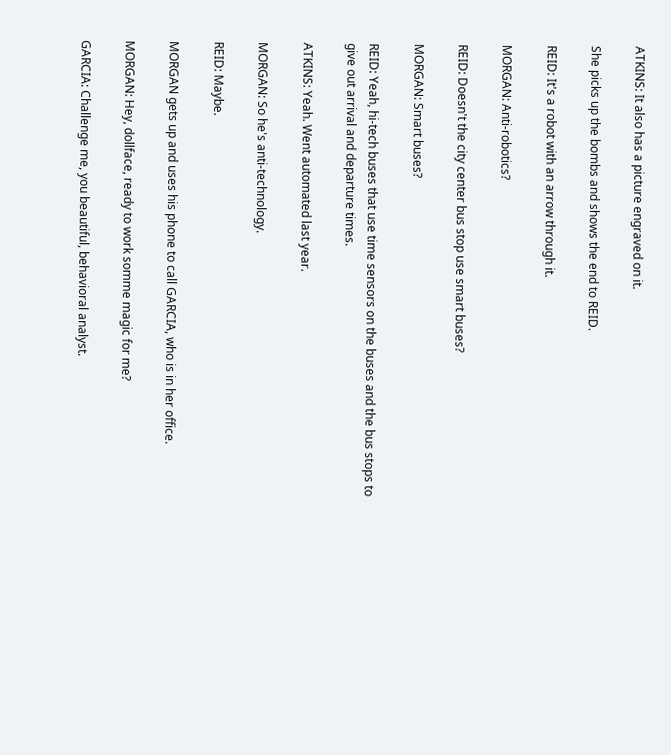ATKINS: It also has a picture engraved on it.

She picks up the bombs and shows the end to REID.

REID: It's a robot with an arrow through it.

MORGAN: Anti-robotics?

REID: Doesn't the city center bus stop use smart buses?

MORGAN: Smart buses?

REID: Yeah, hi-tech buses that use time sensors on the buses and the bus stops to give out arrival and departure times.

ATKINS: Yeah. Went automated last year.

MORGAN: So he's anti-technology.

REID: Maybe.

MORGAN gets up and uses his phone to call GARCIA, who is in her office.

MORGAN: Hey, dollface, ready to work somme magic for me?

GARCIA: Challenge me, you beautiful, behavioral analyst.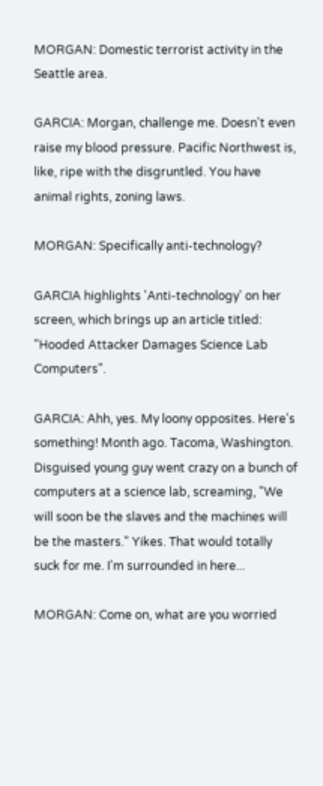MORGAN: Domestic terrorist activity in the Seattle area.

GARCIA: Morgan, challenge me. Doesn't even raise my blood pressure. Pacific Northwest is, like, ripe with the disgruntled. You have animal rights, zoning laws.

MORGAN: Specifically anti-technology?

GARCIA highlights 'Anti-technology' on her screen, which brings up an article titled: "Hooded Attacker Damages Science Lab Computers".

GARCIA: Ahh, yes. My loony opposites. Here's something! Month ago. Tacoma, Washington. Disguised young guy went crazy on a bunch of computers at a science lab, screaming, "We will soon be the slaves and the machines will be the masters." Yikes. That would totally suck for me. I'm surrounded in here...

MORGAN: Come on, what are you worried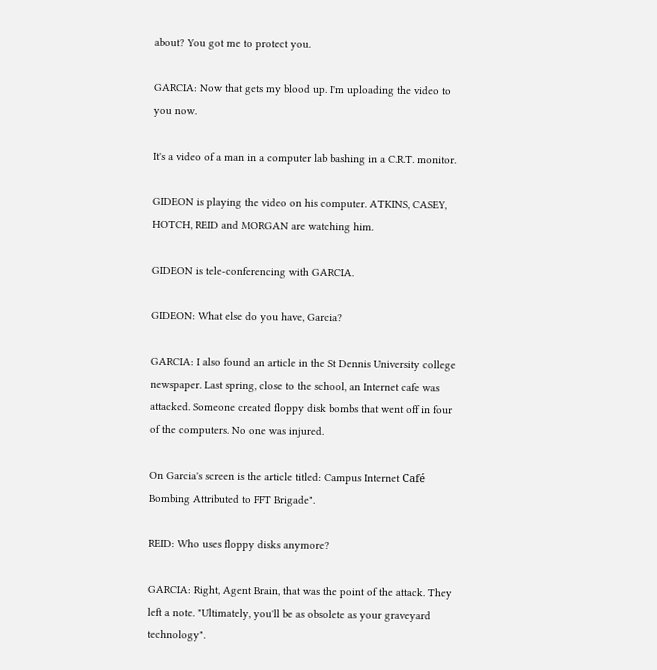about? You got me to protect you.

GARCIA: Now that gets my blood up. I'm uploading the video to you now.

It's a video of a man in a computer lab bashing in a C.R.T. monitor.

GIDEON is playing the video on his computer. ATKINS, CASEY, HOTCH, REID and MORGAN are watching him.

GIDEON is tele-conferencing with GARCIA.

GIDEON: What else do you have, Garcia?

GARCIA: I also found an article in the St Dennis University college newspaper. Last spring, close to the school, an Internet cafe was attacked. Someone created floppy disk bombs that went off in four of the computers. No one was injured.

On Garcia's screen is the article titled: Campus Internet Café Bombing Attributed to FFT Brigade".

REID: Who uses floppy disks anymore?

GARCIA: Right, Agent Brain, that was the point of the attack. They left a note. "Ultimately, you'll be as obsolete as your graveyard technology".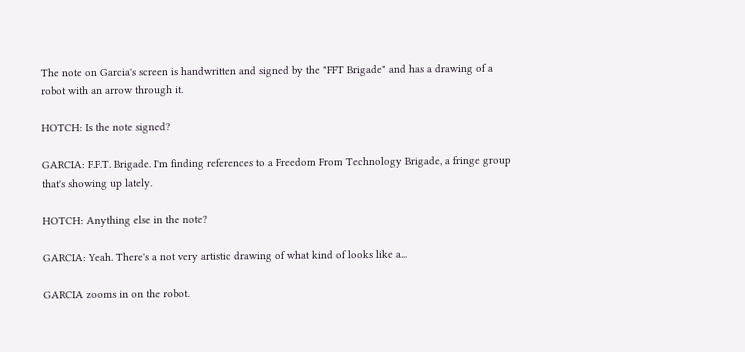The note on Garcia's screen is handwritten and signed by the "FFT Brigade" and has a drawing of a robot with an arrow through it.

HOTCH: Is the note signed?

GARCIA: F.F.T. Brigade. I'm finding references to a Freedom From Technology Brigade, a fringe group that's showing up lately.

HOTCH: Anything else in the note?

GARCIA: Yeah. There's a not very artistic drawing of what kind of looks like a...

GARCIA zooms in on the robot.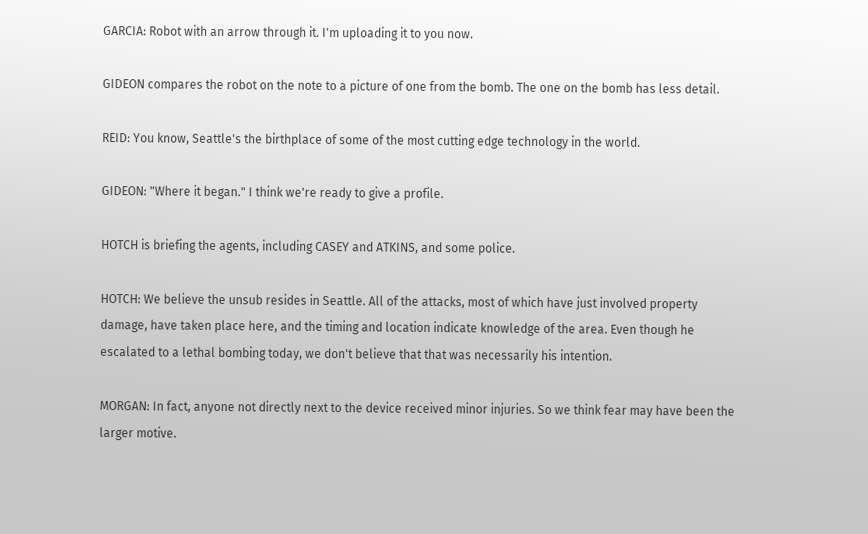GARCIA: Robot with an arrow through it. I'm uploading it to you now.

GIDEON compares the robot on the note to a picture of one from the bomb. The one on the bomb has less detail.

REID: You know, Seattle's the birthplace of some of the most cutting edge technology in the world.

GIDEON: "Where it began." I think we're ready to give a profile.

HOTCH is briefing the agents, including CASEY and ATKINS, and some police.

HOTCH: We believe the unsub resides in Seattle. All of the attacks, most of which have just involved property damage, have taken place here, and the timing and location indicate knowledge of the area. Even though he escalated to a lethal bombing today, we don't believe that that was necessarily his intention.

MORGAN: In fact, anyone not directly next to the device received minor injuries. So we think fear may have been the larger motive.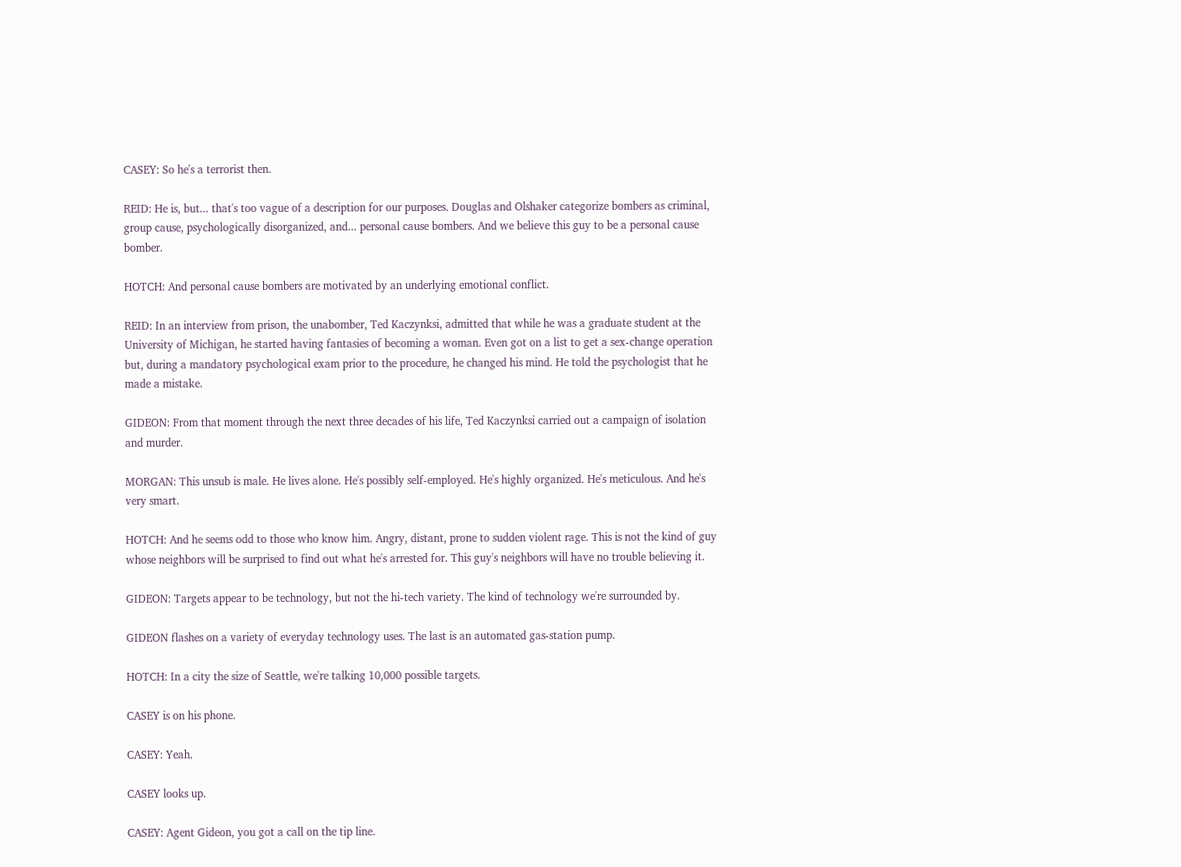CASEY: So he's a terrorist then.

REID: He is, but... that's too vague of a description for our purposes. Douglas and Olshaker categorize bombers as criminal, group cause, psychologically disorganized, and... personal cause bombers. And we believe this guy to be a personal cause bomber.

HOTCH: And personal cause bombers are motivated by an underlying emotional conflict.

REID: In an interview from prison, the unabomber, Ted Kaczynksi, admitted that while he was a graduate student at the University of Michigan, he started having fantasies of becoming a woman. Even got on a list to get a sex-change operation but, during a mandatory psychological exam prior to the procedure, he changed his mind. He told the psychologist that he made a mistake.

GIDEON: From that moment through the next three decades of his life, Ted Kaczynksi carried out a campaign of isolation and murder.

MORGAN: This unsub is male. He lives alone. He's possibly self-employed. He's highly organized. He's meticulous. And he's very smart.

HOTCH: And he seems odd to those who know him. Angry, distant, prone to sudden violent rage. This is not the kind of guy whose neighbors will be surprised to find out what he's arrested for. This guy's neighbors will have no trouble believing it.

GIDEON: Targets appear to be technology, but not the hi-tech variety. The kind of technology we're surrounded by.

GIDEON flashes on a variety of everyday technology uses. The last is an automated gas-station pump.

HOTCH: In a city the size of Seattle, we're talking 10,000 possible targets.

CASEY is on his phone.

CASEY: Yeah.

CASEY looks up.

CASEY: Agent Gideon, you got a call on the tip line.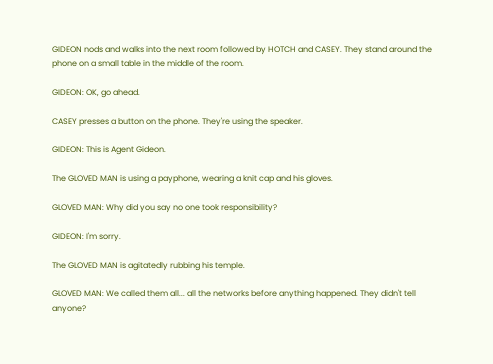GIDEON nods and walks into the next room followed by HOTCH and CASEY. They stand around the phone on a small table in the middle of the room.

GIDEON: OK, go ahead.

CASEY presses a button on the phone. They're using the speaker.

GIDEON: This is Agent Gideon.

The GLOVED MAN is using a payphone, wearing a knit cap and his gloves.

GLOVED MAN: Why did you say no one took responsibility?

GIDEON: I'm sorry.

The GLOVED MAN is agitatedly rubbing his temple.

GLOVED MAN: We called them all... all the networks before anything happened. They didn't tell anyone?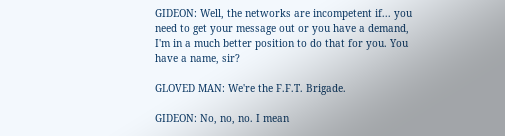GIDEON: Well, the networks are incompetent if... you need to get your message out or you have a demand, I'm in a much better position to do that for you. You have a name, sir?

GLOVED MAN: We're the F.F.T. Brigade.

GIDEON: No, no, no. I mean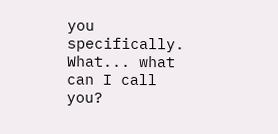you specifically. What... what can I call you?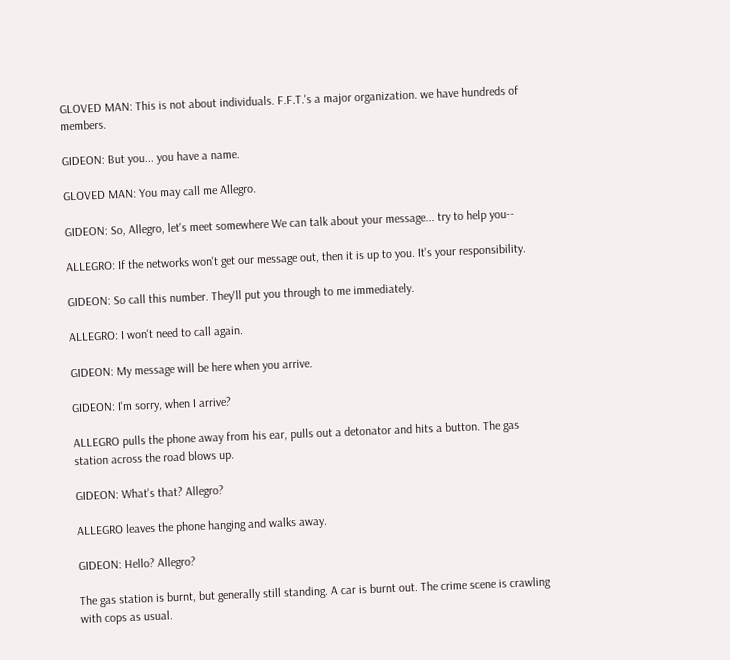GLOVED MAN: This is not about individuals. F.F.T.'s a major organization. we have hundreds of members.

GIDEON: But you... you have a name.

GLOVED MAN: You may call me Allegro.

GIDEON: So, Allegro, let's meet somewhere We can talk about your message... try to help you--

ALLEGRO: If the networks won't get our message out, then it is up to you. It's your responsibility.

GIDEON: So call this number. They'll put you through to me immediately.

ALLEGRO: I won't need to call again.

GIDEON: My message will be here when you arrive.

GIDEON: I'm sorry, when I arrive?

ALLEGRO pulls the phone away from his ear, pulls out a detonator and hits a button. The gas station across the road blows up.

GIDEON: What's that? Allegro?

ALLEGRO leaves the phone hanging and walks away.

GIDEON: Hello? Allegro?

The gas station is burnt, but generally still standing. A car is burnt out. The crime scene is crawling with cops as usual.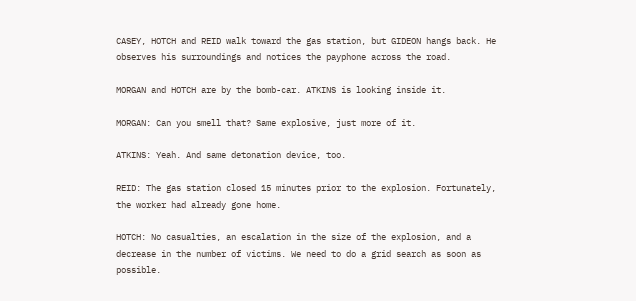CASEY, HOTCH and REID walk toward the gas station, but GIDEON hangs back. He observes his surroundings and notices the payphone across the road.

MORGAN and HOTCH are by the bomb-car. ATKINS is looking inside it.

MORGAN: Can you smell that? Same explosive, just more of it.

ATKINS: Yeah. And same detonation device, too.

REID: The gas station closed 15 minutes prior to the explosion. Fortunately, the worker had already gone home.

HOTCH: No casualties, an escalation in the size of the explosion, and a decrease in the number of victims. We need to do a grid search as soon as possible.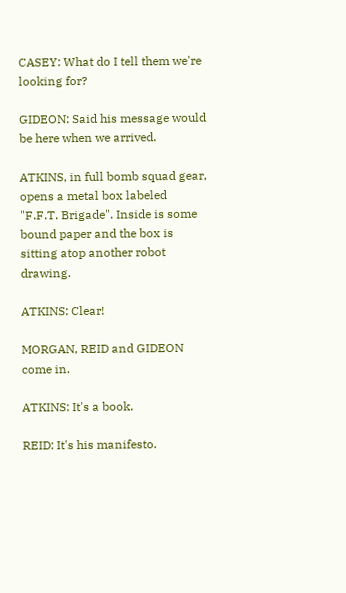CASEY: What do I tell them we're looking for?

GIDEON: Said his message would be here when we arrived.

ATKINS, in full bomb squad gear, opens a metal box labeled "F.F.T. Brigade". Inside is some bound paper and the box is sitting atop another robot drawing.

ATKINS: Clear!

MORGAN, REID and GIDEON come in.

ATKINS: It's a book.

REID: It's his manifesto.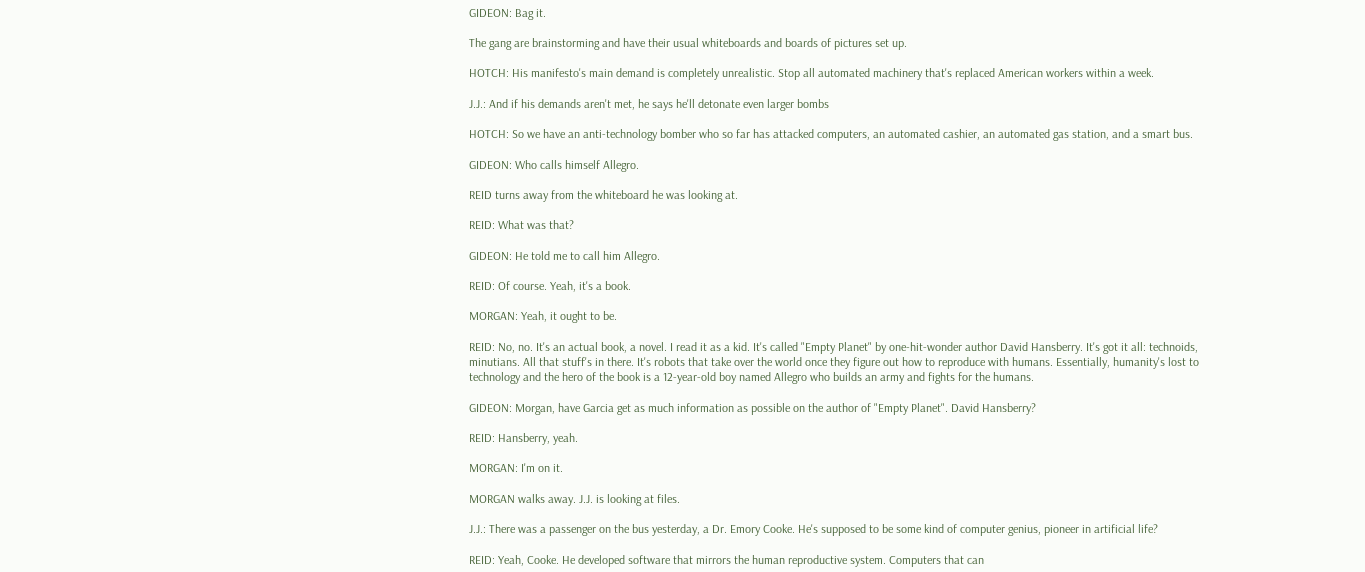GIDEON: Bag it.

The gang are brainstorming and have their usual whiteboards and boards of pictures set up.

HOTCH: His manifesto's main demand is completely unrealistic. Stop all automated machinery that's replaced American workers within a week.

J.J.: And if his demands aren't met, he says he'll detonate even larger bombs

HOTCH: So we have an anti-technology bomber who so far has attacked computers, an automated cashier, an automated gas station, and a smart bus.

GIDEON: Who calls himself Allegro.

REID turns away from the whiteboard he was looking at.

REID: What was that?

GIDEON: He told me to call him Allegro.

REID: Of course. Yeah, it's a book.

MORGAN: Yeah, it ought to be.

REID: No, no. It's an actual book, a novel. I read it as a kid. It's called "Empty Planet" by one-hit-wonder author David Hansberry. It's got it all: technoids, minutians. All that stuff's in there. It's robots that take over the world once they figure out how to reproduce with humans. Essentially, humanity's lost to technology and the hero of the book is a 12-year-old boy named Allegro who builds an army and fights for the humans.

GIDEON: Morgan, have Garcia get as much information as possible on the author of "Empty Planet". David Hansberry?

REID: Hansberry, yeah.

MORGAN: I'm on it.

MORGAN walks away. J.J. is looking at files.

J.J.: There was a passenger on the bus yesterday, a Dr. Emory Cooke. He's supposed to be some kind of computer genius, pioneer in artificial life?

REID: Yeah, Cooke. He developed software that mirrors the human reproductive system. Computers that can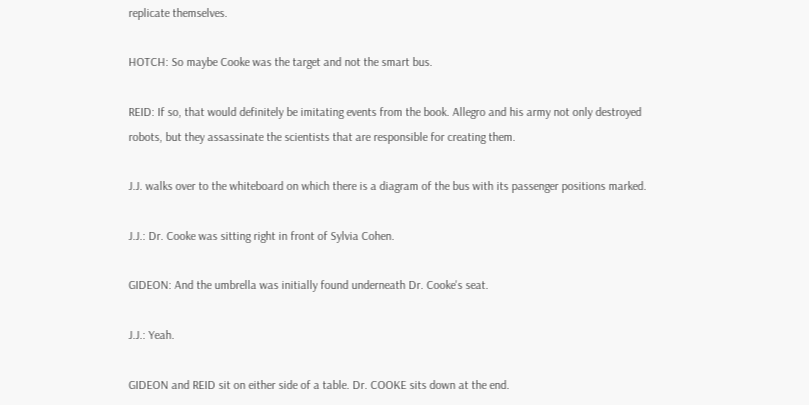replicate themselves.

HOTCH: So maybe Cooke was the target and not the smart bus.

REID: If so, that would definitely be imitating events from the book. Allegro and his army not only destroyed robots, but they assassinate the scientists that are responsible for creating them.

J.J. walks over to the whiteboard on which there is a diagram of the bus with its passenger positions marked.

J.J.: Dr. Cooke was sitting right in front of Sylvia Cohen.

GIDEON: And the umbrella was initially found underneath Dr. Cooke's seat.

J.J.: Yeah.

GIDEON and REID sit on either side of a table. Dr. COOKE sits down at the end.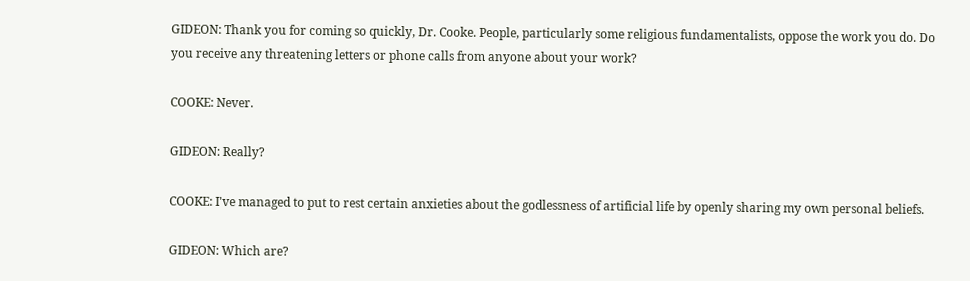GIDEON: Thank you for coming so quickly, Dr. Cooke. People, particularly some religious fundamentalists, oppose the work you do. Do you receive any threatening letters or phone calls from anyone about your work?

COOKE: Never.

GIDEON: Really?

COOKE: I've managed to put to rest certain anxieties about the godlessness of artificial life by openly sharing my own personal beliefs.

GIDEON: Which are?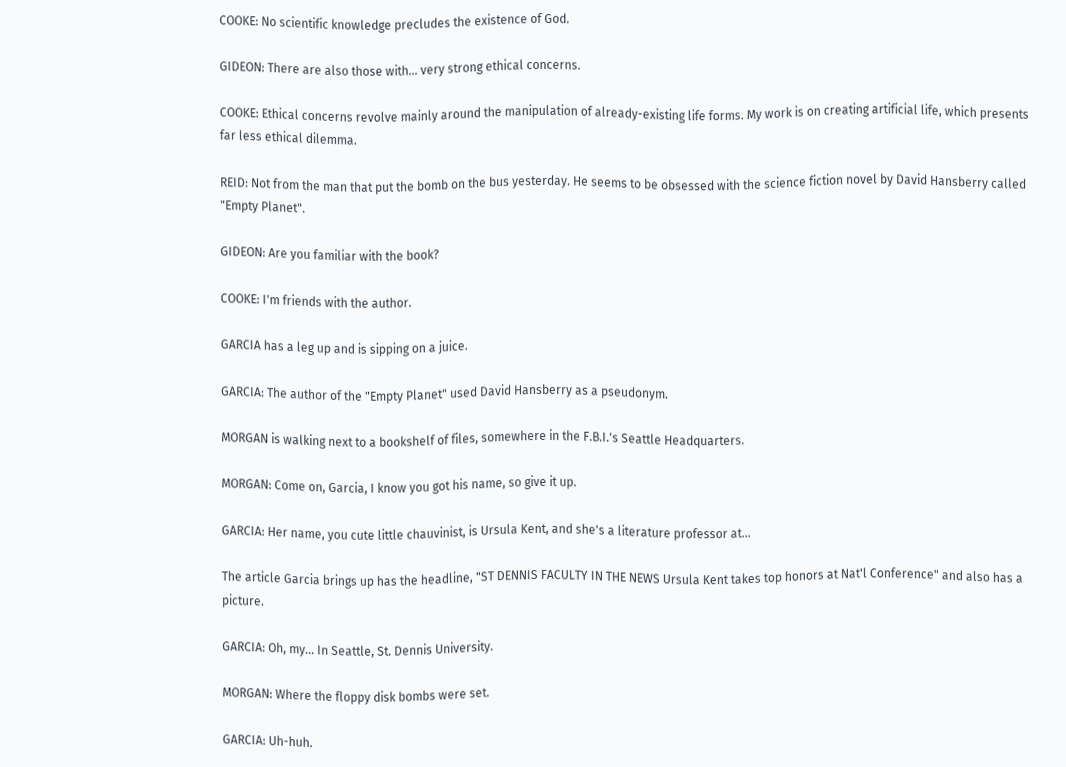COOKE: No scientific knowledge precludes the existence of God.

GIDEON: There are also those with... very strong ethical concerns.

COOKE: Ethical concerns revolve mainly around the manipulation of already-existing life forms. My work is on creating artificial life, which presents far less ethical dilemma.

REID: Not from the man that put the bomb on the bus yesterday. He seems to be obsessed with the science fiction novel by David Hansberry called "Empty Planet".

GIDEON: Are you familiar with the book?

COOKE: I'm friends with the author.

GARCIA has a leg up and is sipping on a juice.

GARCIA: The author of the "Empty Planet" used David Hansberry as a pseudonym.

MORGAN is walking next to a bookshelf of files, somewhere in the F.B.I.'s Seattle Headquarters.

MORGAN: Come on, Garcia, I know you got his name, so give it up.

GARCIA: Her name, you cute little chauvinist, is Ursula Kent, and she's a literature professor at...

The article Garcia brings up has the headline, "ST DENNIS FACULTY IN THE NEWS Ursula Kent takes top honors at Nat'l Conference" and also has a picture.

GARCIA: Oh, my... In Seattle, St. Dennis University.

MORGAN: Where the floppy disk bombs were set.

GARCIA: Uh-huh.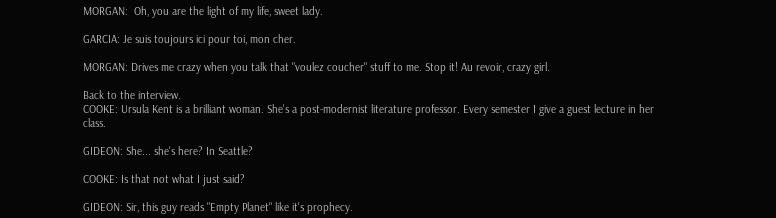MORGAN:  Oh, you are the light of my life, sweet lady.

GARCIA: Je suis toujours ici pour toi, mon cher.

MORGAN: Drives me crazy when you talk that "voulez coucher" stuff to me. Stop it! Au revoir, crazy girl.

Back to the interview.
COOKE: Ursula Kent is a brilliant woman. She's a post-modernist literature professor. Every semester I give a guest lecture in her class.

GIDEON: She... she's here? In Seattle?

COOKE: Is that not what I just said?

GIDEON: Sir, this guy reads "Empty Planet" like it's prophecy.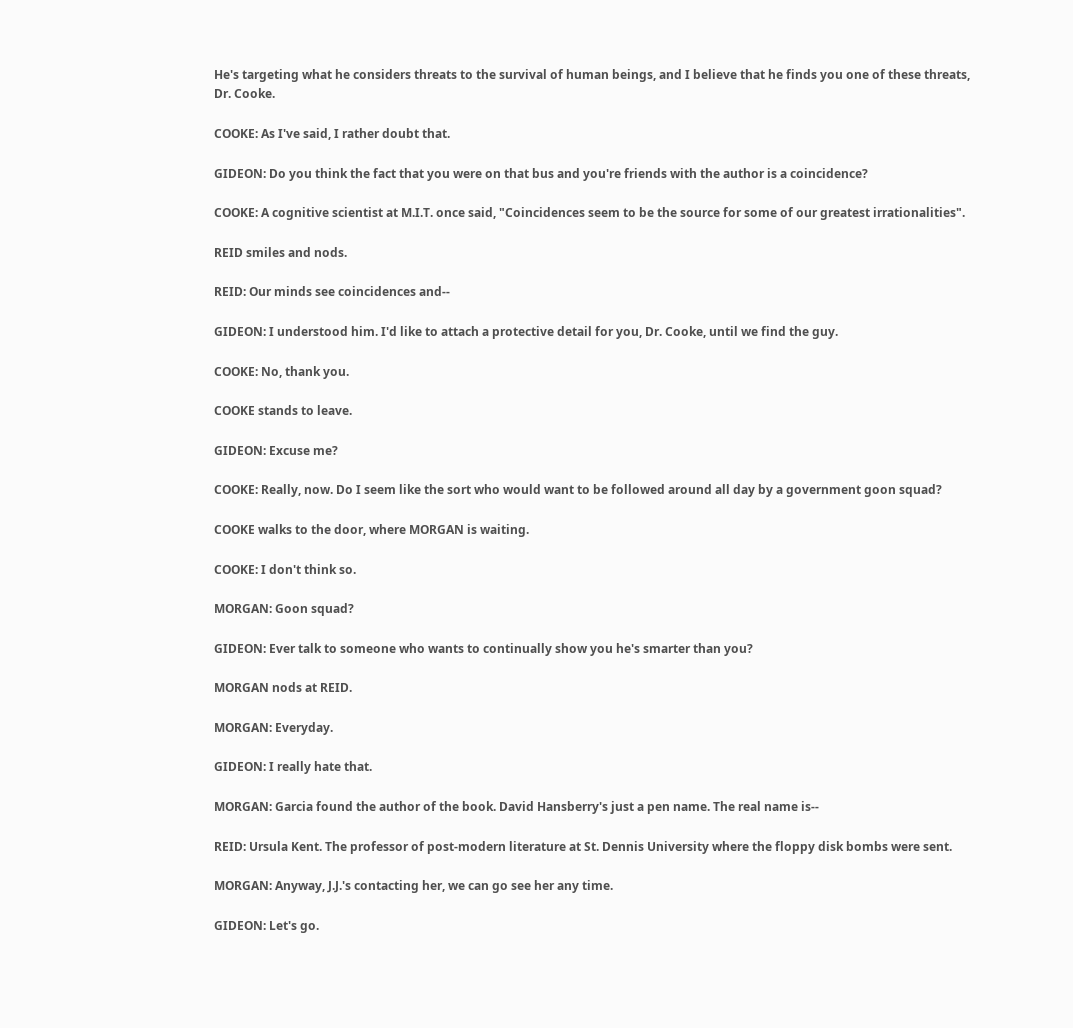He's targeting what he considers threats to the survival of human beings, and I believe that he finds you one of these threats, Dr. Cooke.

COOKE: As I've said, I rather doubt that.

GIDEON: Do you think the fact that you were on that bus and you're friends with the author is a coincidence?

COOKE: A cognitive scientist at M.I.T. once said, "Coincidences seem to be the source for some of our greatest irrationalities".

REID smiles and nods.

REID: Our minds see coincidences and--

GIDEON: I understood him. I'd like to attach a protective detail for you, Dr. Cooke, until we find the guy.

COOKE: No, thank you.

COOKE stands to leave.

GIDEON: Excuse me?

COOKE: Really, now. Do I seem like the sort who would want to be followed around all day by a government goon squad?

COOKE walks to the door, where MORGAN is waiting.

COOKE: I don't think so.

MORGAN: Goon squad?

GIDEON: Ever talk to someone who wants to continually show you he's smarter than you?

MORGAN nods at REID.

MORGAN: Everyday.

GIDEON: I really hate that.

MORGAN: Garcia found the author of the book. David Hansberry's just a pen name. The real name is--

REID: Ursula Kent. The professor of post-modern literature at St. Dennis University where the floppy disk bombs were sent.

MORGAN: Anyway, J.J.'s contacting her, we can go see her any time.

GIDEON: Let's go.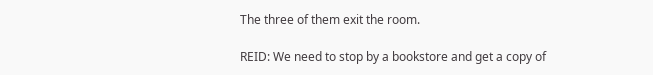The three of them exit the room.

REID: We need to stop by a bookstore and get a copy of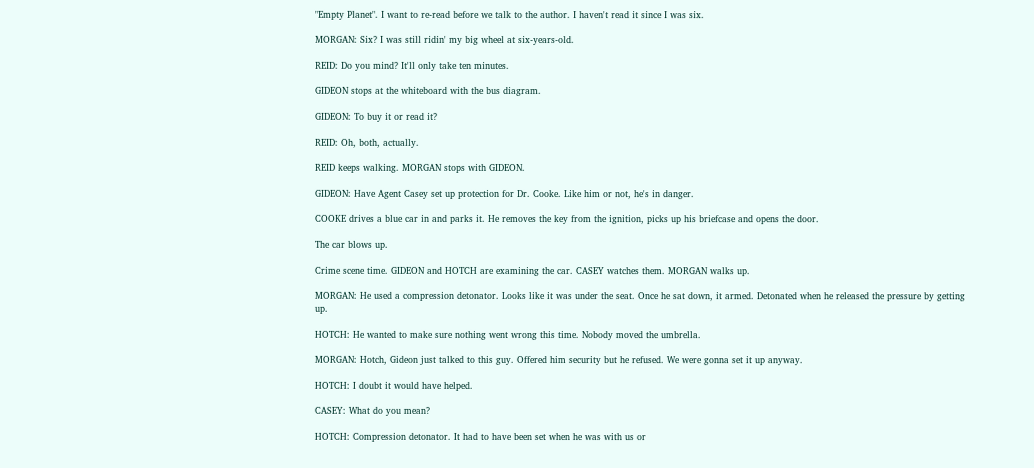"Empty Planet". I want to re-read before we talk to the author. I haven't read it since I was six.

MORGAN: Six? I was still ridin' my big wheel at six-years-old.

REID: Do you mind? It'll only take ten minutes.

GIDEON stops at the whiteboard with the bus diagram.

GIDEON: To buy it or read it?

REID: Oh, both, actually.

REID keeps walking. MORGAN stops with GIDEON.

GIDEON: Have Agent Casey set up protection for Dr. Cooke. Like him or not, he's in danger.

COOKE drives a blue car in and parks it. He removes the key from the ignition, picks up his briefcase and opens the door.

The car blows up.

Crime scene time. GIDEON and HOTCH are examining the car. CASEY watches them. MORGAN walks up.

MORGAN: He used a compression detonator. Looks like it was under the seat. Once he sat down, it armed. Detonated when he released the pressure by getting up.

HOTCH: He wanted to make sure nothing went wrong this time. Nobody moved the umbrella.

MORGAN: Hotch, Gideon just talked to this guy. Offered him security but he refused. We were gonna set it up anyway.

HOTCH: I doubt it would have helped.

CASEY: What do you mean?

HOTCH: Compression detonator. It had to have been set when he was with us or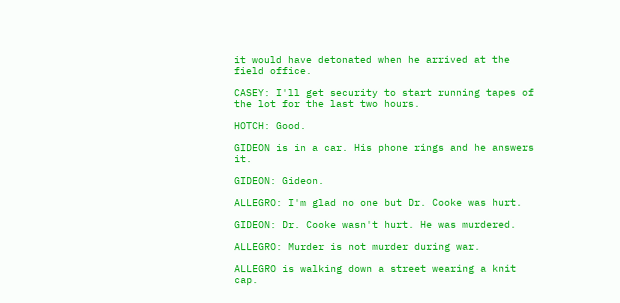it would have detonated when he arrived at the field office.

CASEY: I'll get security to start running tapes of the lot for the last two hours.

HOTCH: Good.

GIDEON is in a car. His phone rings and he answers it.

GIDEON: Gideon.

ALLEGRO: I'm glad no one but Dr. Cooke was hurt.

GIDEON: Dr. Cooke wasn't hurt. He was murdered.

ALLEGRO: Murder is not murder during war.

ALLEGRO is walking down a street wearing a knit cap.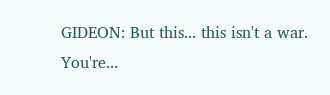GIDEON: But this... this isn't a war. You're...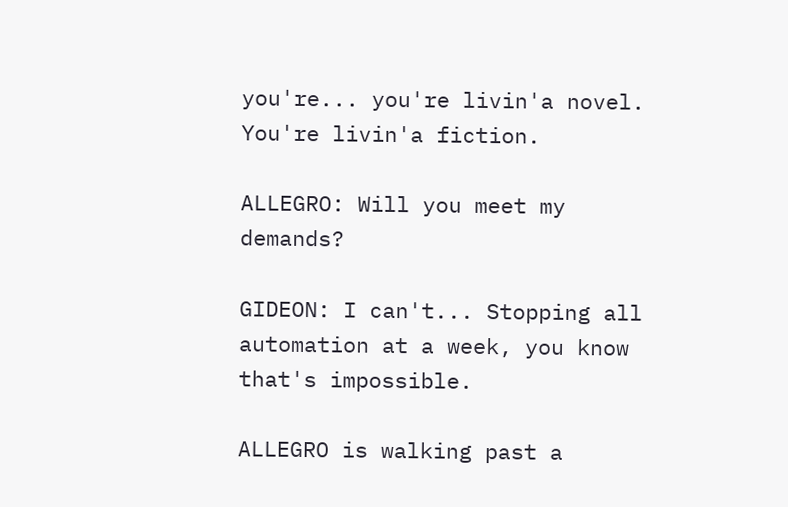you're... you're livin'a novel. You're livin'a fiction.

ALLEGRO: Will you meet my demands?

GIDEON: I can't... Stopping all automation at a week, you know that's impossible.

ALLEGRO is walking past a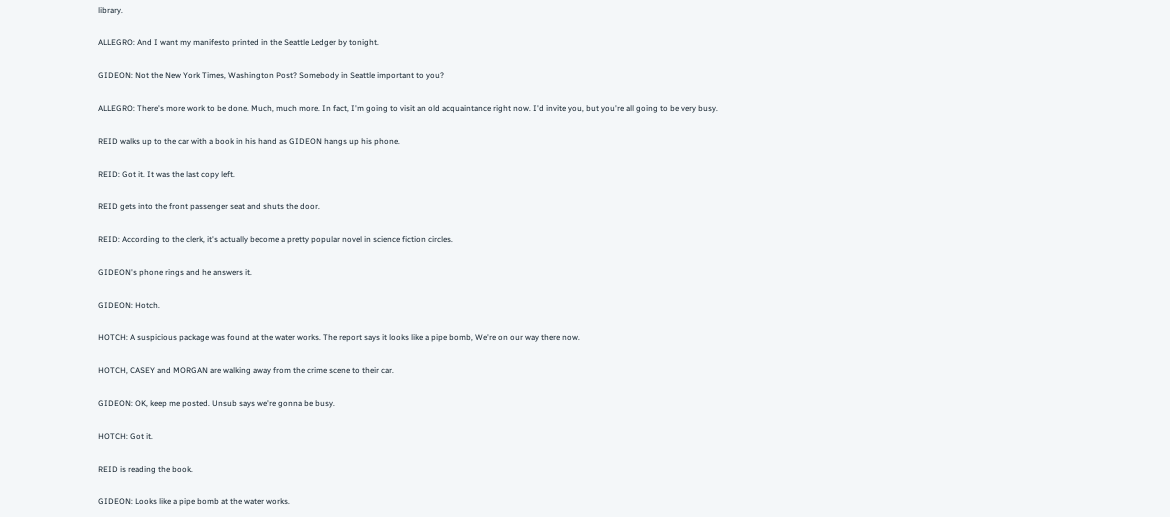library.

ALLEGRO: And I want my manifesto printed in the Seattle Ledger by tonight.

GIDEON: Not the New York Times, Washington Post? Somebody in Seattle important to you?

ALLEGRO: There's more work to be done. Much, much more. In fact, I'm going to visit an old acquaintance right now. I'd invite you, but you're all going to be very busy.

REID walks up to the car with a book in his hand as GIDEON hangs up his phone.

REID: Got it. It was the last copy left.

REID gets into the front passenger seat and shuts the door.

REID: According to the clerk, it's actually become a pretty popular novel in science fiction circles.

GIDEON's phone rings and he answers it.

GIDEON: Hotch.

HOTCH: A suspicious package was found at the water works. The report says it looks like a pipe bomb, We're on our way there now.

HOTCH, CASEY and MORGAN are walking away from the crime scene to their car.

GIDEON: OK, keep me posted. Unsub says we're gonna be busy.

HOTCH: Got it.

REID is reading the book.

GIDEON: Looks like a pipe bomb at the water works.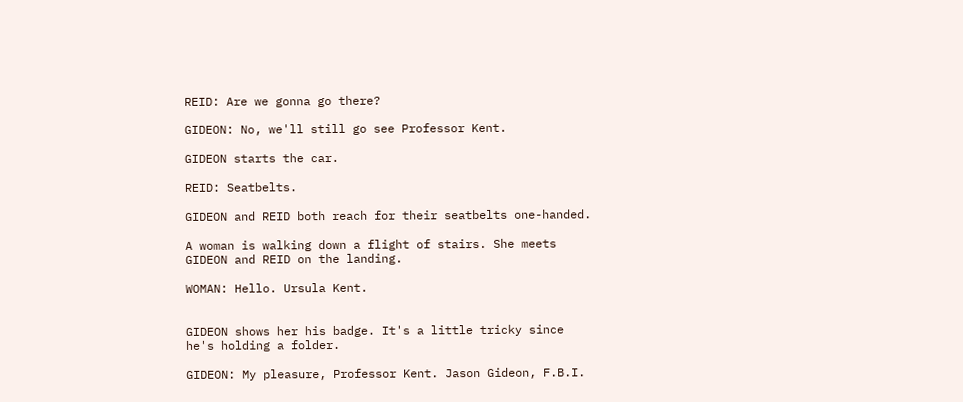REID: Are we gonna go there?

GIDEON: No, we'll still go see Professor Kent.

GIDEON starts the car.

REID: Seatbelts.

GIDEON and REID both reach for their seatbelts one-handed.

A woman is walking down a flight of stairs. She meets GIDEON and REID on the landing.

WOMAN: Hello. Ursula Kent.


GIDEON shows her his badge. It's a little tricky since he's holding a folder.

GIDEON: My pleasure, Professor Kent. Jason Gideon, F.B.I.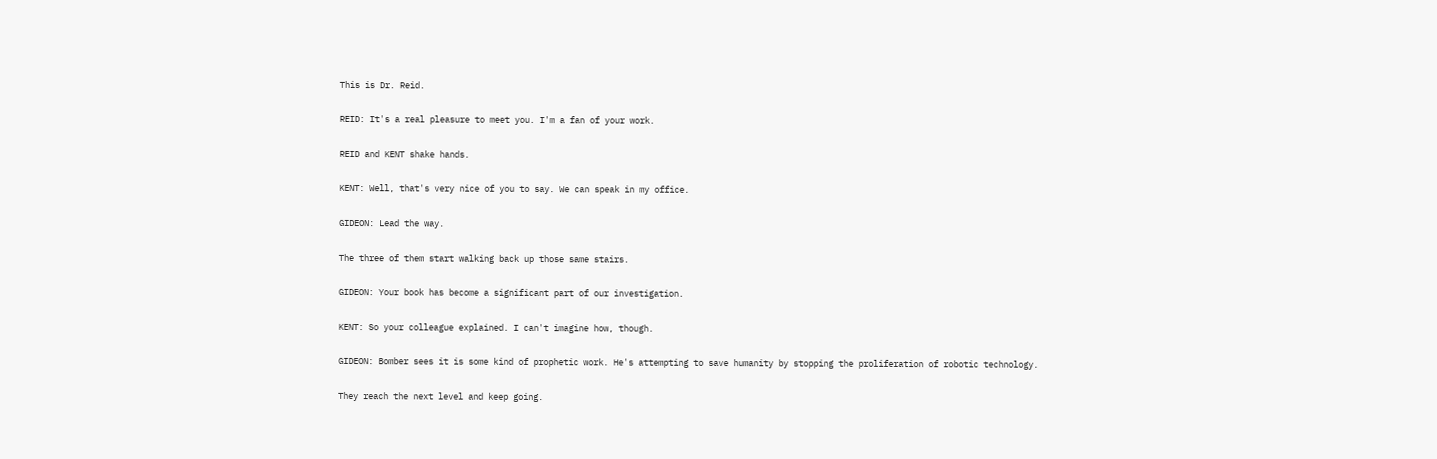This is Dr. Reid.

REID: It's a real pleasure to meet you. I'm a fan of your work.

REID and KENT shake hands.

KENT: Well, that's very nice of you to say. We can speak in my office.

GIDEON: Lead the way.

The three of them start walking back up those same stairs.

GIDEON: Your book has become a significant part of our investigation.

KENT: So your colleague explained. I can't imagine how, though.

GIDEON: Bomber sees it is some kind of prophetic work. He's attempting to save humanity by stopping the proliferation of robotic technology.

They reach the next level and keep going.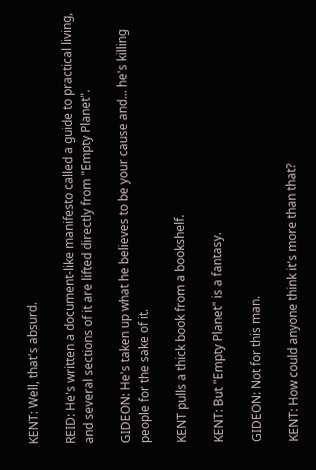KENT: Well, that's absurd.

REID: He's written a document-like manifesto called a guide to practical living, and several sections of it are lifted directly from "Empty Planet".

GIDEON: He's taken up what he believes to be your cause and... he's killing people for the sake of it.

KENT pulls a thick book from a bookshelf.

KENT: But "Empty Planet" is a fantasy.

GIDEON: Not for this man.

KENT: How could anyone think it's more than that?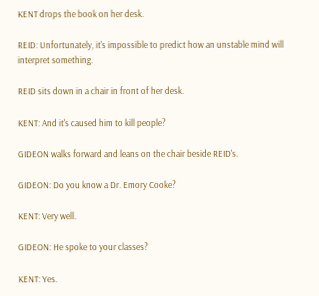KENT drops the book on her desk.

REID: Unfortunately, it's impossible to predict how an unstable mind will interpret something.

REID sits down in a chair in front of her desk.

KENT: And it's caused him to kill people?

GIDEON walks forward and leans on the chair beside REID's.

GIDEON: Do you know a Dr. Emory Cooke?

KENT: Very well.

GIDEON: He spoke to your classes?

KENT: Yes.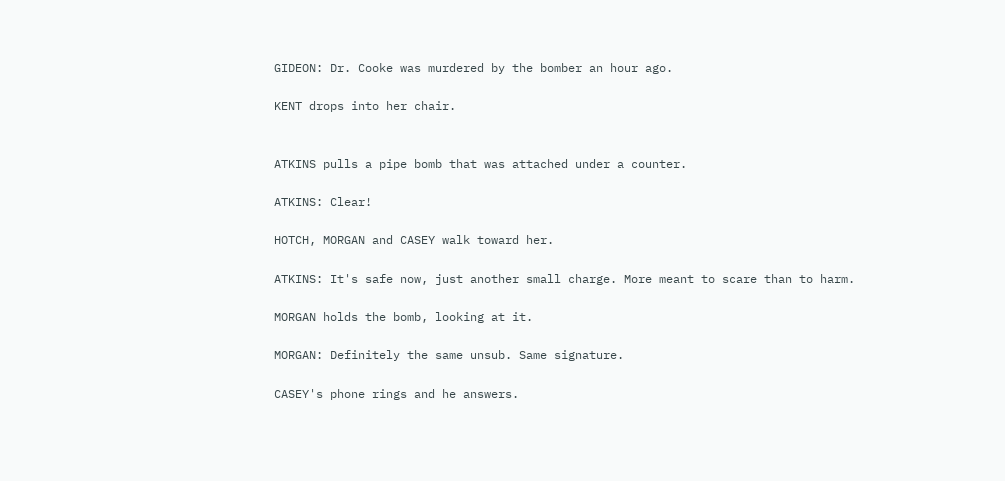GIDEON: Dr. Cooke was murdered by the bomber an hour ago.

KENT drops into her chair.


ATKINS pulls a pipe bomb that was attached under a counter.

ATKINS: Clear!

HOTCH, MORGAN and CASEY walk toward her.

ATKINS: It's safe now, just another small charge. More meant to scare than to harm.

MORGAN holds the bomb, looking at it.

MORGAN: Definitely the same unsub. Same signature.

CASEY's phone rings and he answers.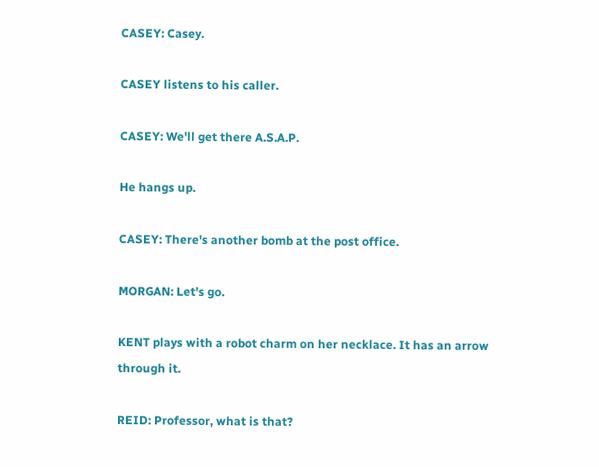CASEY: Casey.

CASEY listens to his caller.

CASEY: We'll get there A.S.A.P.

He hangs up.

CASEY: There's another bomb at the post office.

MORGAN: Let's go.

KENT plays with a robot charm on her necklace. It has an arrow through it.

REID: Professor, what is that?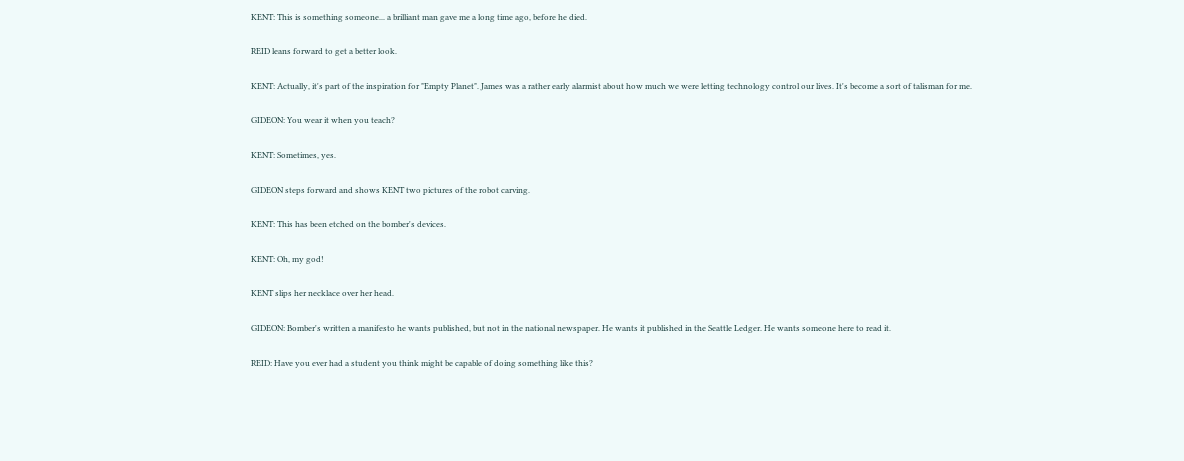KENT: This is something someone... a brilliant man gave me a long time ago, before he died.

REID leans forward to get a better look.

KENT: Actually, it's part of the inspiration for "Empty Planet". James was a rather early alarmist about how much we were letting technology control our lives. It's become a sort of talisman for me.

GIDEON: You wear it when you teach?

KENT: Sometimes, yes.

GIDEON steps forward and shows KENT two pictures of the robot carving.

KENT: This has been etched on the bomber's devices.

KENT: Oh, my god!

KENT slips her necklace over her head.

GIDEON: Bomber's written a manifesto he wants published, but not in the national newspaper. He wants it published in the Seattle Ledger. He wants someone here to read it.

REID: Have you ever had a student you think might be capable of doing something like this?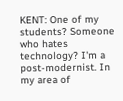KENT: One of my students? Someone who hates technology? I'm a post-modernist. In my area of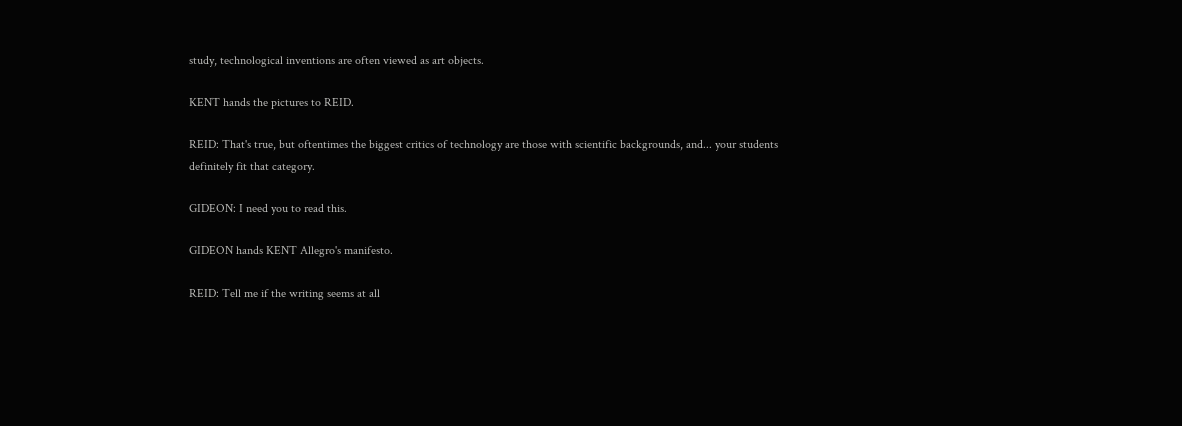study, technological inventions are often viewed as art objects.

KENT hands the pictures to REID.

REID: That's true, but oftentimes the biggest critics of technology are those with scientific backgrounds, and... your students definitely fit that category.

GIDEON: I need you to read this.

GIDEON hands KENT Allegro's manifesto.

REID: Tell me if the writing seems at all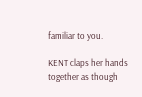familiar to you.

KENT claps her hands together as though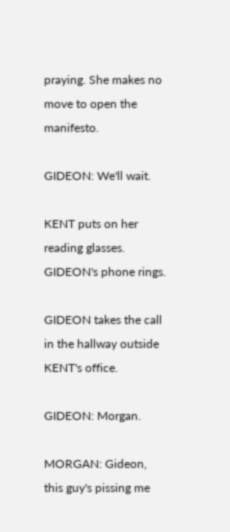praying. She makes no move to open the manifesto.

GIDEON: We'll wait.

KENT puts on her reading glasses. GIDEON's phone rings.

GIDEON takes the call in the hallway outside KENT's office.

GIDEON: Morgan.

MORGAN: Gideon, this guy's pissing me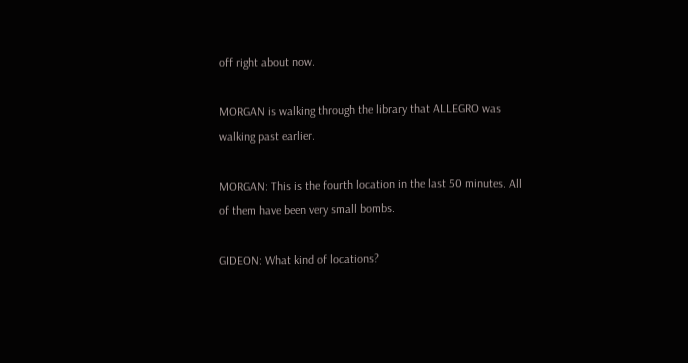off right about now.

MORGAN is walking through the library that ALLEGRO was walking past earlier.

MORGAN: This is the fourth location in the last 50 minutes. All of them have been very small bombs.

GIDEON: What kind of locations?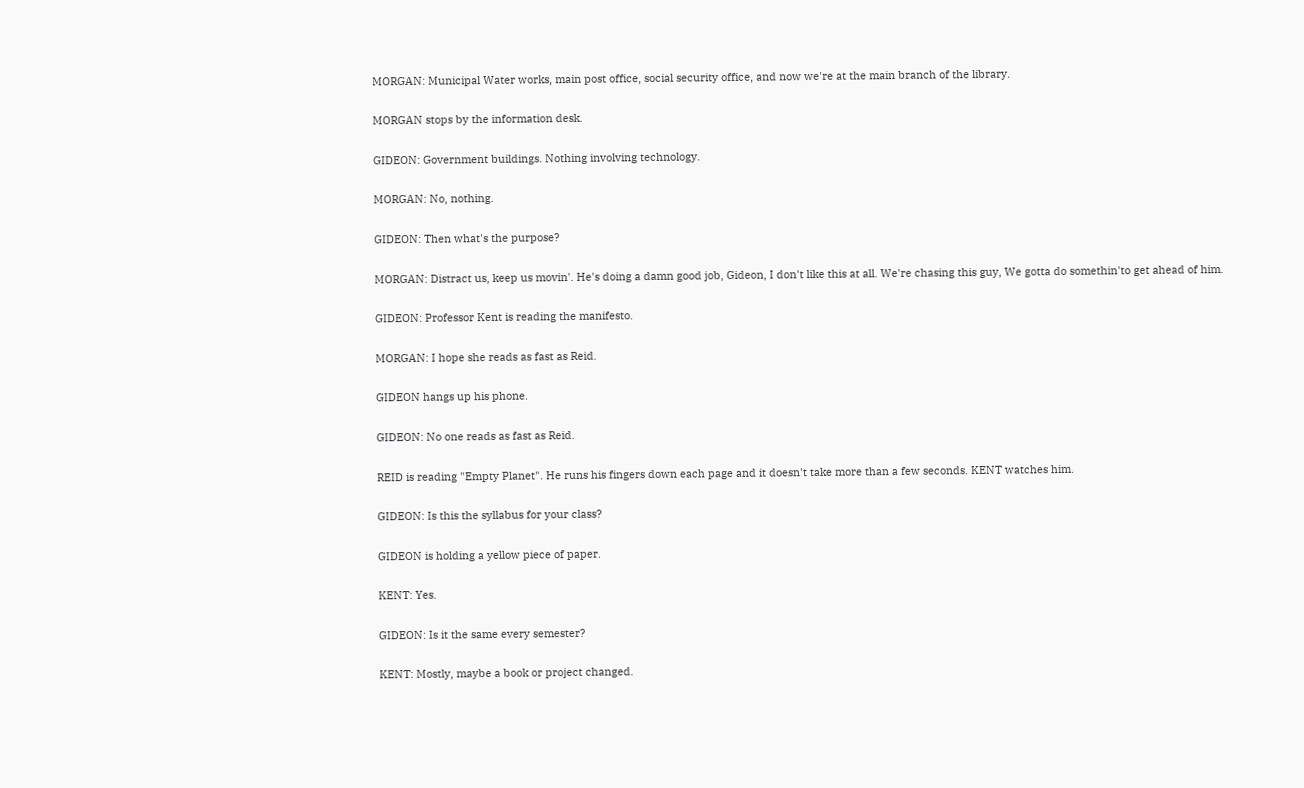MORGAN: Municipal Water works, main post office, social security office, and now we're at the main branch of the library.

MORGAN stops by the information desk.

GIDEON: Government buildings. Nothing involving technology.

MORGAN: No, nothing.

GIDEON: Then what's the purpose?

MORGAN: Distract us, keep us movin'. He's doing a damn good job, Gideon, I don't like this at all. We're chasing this guy, We gotta do somethin'to get ahead of him.

GIDEON: Professor Kent is reading the manifesto.

MORGAN: I hope she reads as fast as Reid.

GIDEON hangs up his phone.

GIDEON: No one reads as fast as Reid.

REID is reading "Empty Planet". He runs his fingers down each page and it doesn't take more than a few seconds. KENT watches him.

GIDEON: Is this the syllabus for your class?

GIDEON is holding a yellow piece of paper.

KENT: Yes.

GIDEON: Is it the same every semester?

KENT: Mostly, maybe a book or project changed.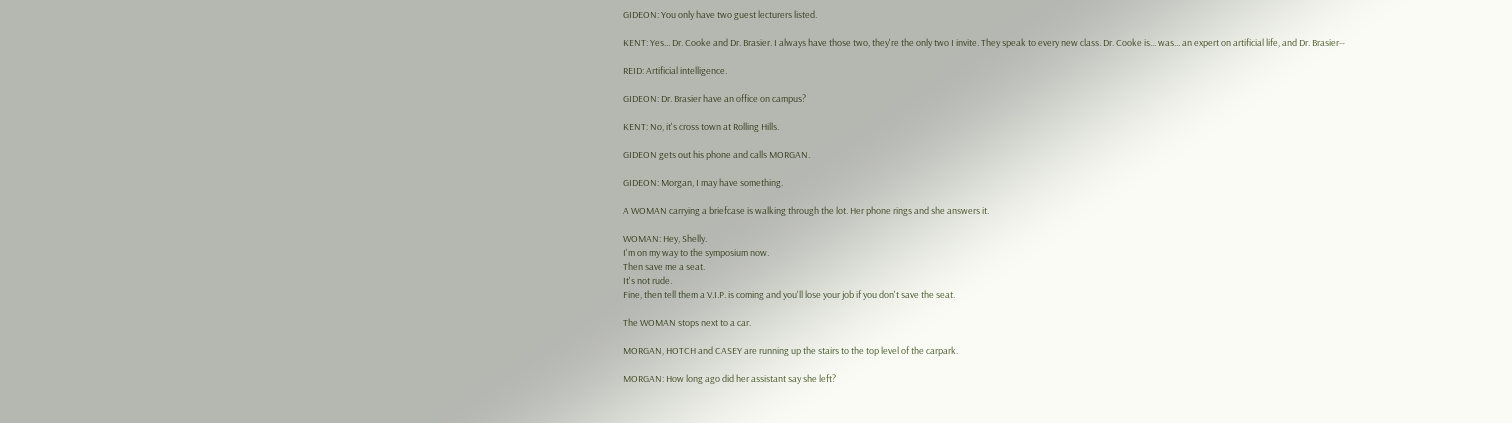GIDEON: You only have two guest lecturers listed.

KENT: Yes... Dr. Cooke and Dr. Brasier. I always have those two, they're the only two I invite. They speak to every new class. Dr. Cooke is... was... an expert on artificial life, and Dr. Brasier--

REID: Artificial intelligence.

GIDEON: Dr. Brasier have an office on campus?

KENT: No, it's cross town at Rolling Hills.

GIDEON gets out his phone and calls MORGAN.

GIDEON: Morgan, I may have something.

A WOMAN carrying a briefcase is walking through the lot. Her phone rings and she answers it.

WOMAN: Hey, Shelly.
I'm on my way to the symposium now.
Then save me a seat.
It's not rude.
Fine, then tell them a V.I.P. is coming and you'll lose your job if you don't save the seat.

The WOMAN stops next to a car.

MORGAN, HOTCH and CASEY are running up the stairs to the top level of the carpark.

MORGAN: How long ago did her assistant say she left?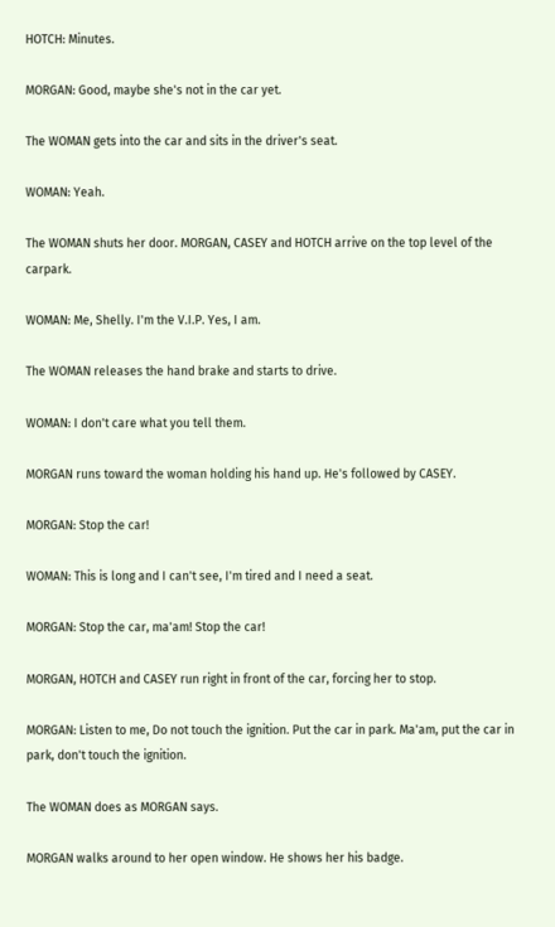HOTCH: Minutes.

MORGAN: Good, maybe she's not in the car yet.

The WOMAN gets into the car and sits in the driver's seat.

WOMAN: Yeah.

The WOMAN shuts her door. MORGAN, CASEY and HOTCH arrive on the top level of the carpark.

WOMAN: Me, Shelly. I'm the V.I.P. Yes, I am.

The WOMAN releases the hand brake and starts to drive.

WOMAN: I don't care what you tell them.

MORGAN runs toward the woman holding his hand up. He's followed by CASEY.

MORGAN: Stop the car!

WOMAN: This is long and I can't see, I'm tired and I need a seat.

MORGAN: Stop the car, ma'am! Stop the car!

MORGAN, HOTCH and CASEY run right in front of the car, forcing her to stop.

MORGAN: Listen to me, Do not touch the ignition. Put the car in park. Ma'am, put the car in park, don't touch the ignition.

The WOMAN does as MORGAN says.

MORGAN walks around to her open window. He shows her his badge.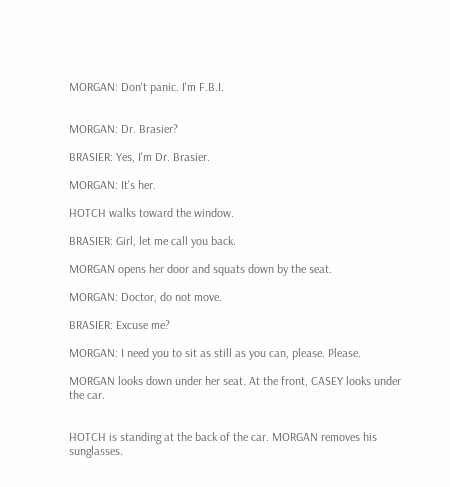MORGAN: Don't panic. I'm F.B.I.


MORGAN: Dr. Brasier?

BRASIER: Yes, I'm Dr. Brasier.

MORGAN: It's her.

HOTCH walks toward the window.

BRASIER: Girl, let me call you back.

MORGAN opens her door and squats down by the seat.

MORGAN: Doctor, do not move.

BRASIER: Excuse me?

MORGAN: I need you to sit as still as you can, please. Please.

MORGAN looks down under her seat. At the front, CASEY looks under the car.


HOTCH is standing at the back of the car. MORGAN removes his sunglasses.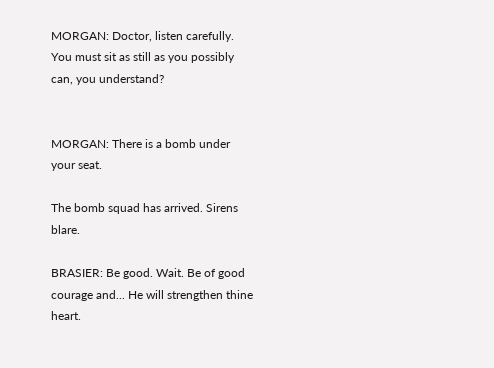MORGAN: Doctor, listen carefully. You must sit as still as you possibly can, you understand?


MORGAN: There is a bomb under your seat.

The bomb squad has arrived. Sirens blare.

BRASIER: Be good. Wait. Be of good courage and... He will strengthen thine heart.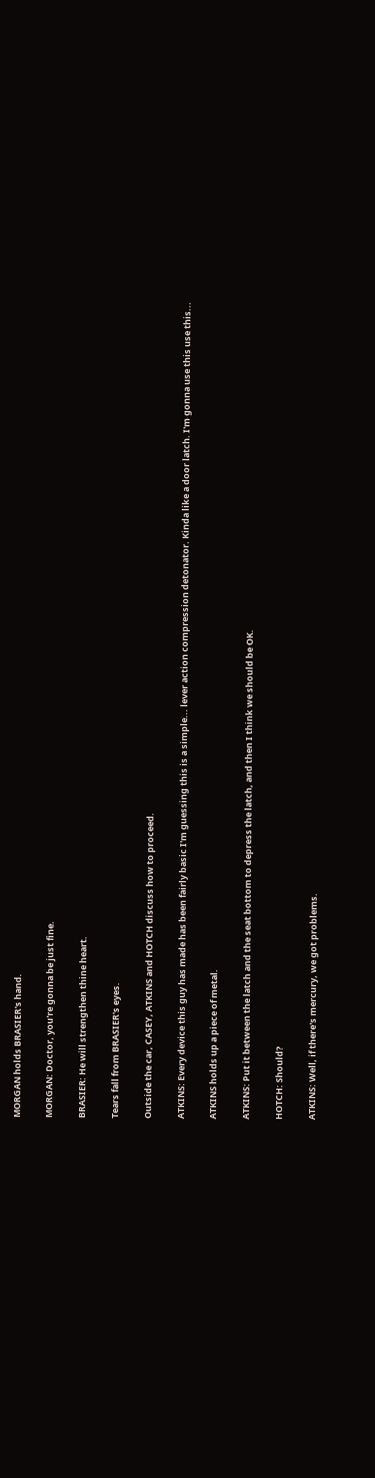MORGAN holds BRASIER's hand.

MORGAN: Doctor, you're gonna be just fine.

BRASIER: He will strengthen thine heart.

Tears fall from BRASIER's eyes.

Outside the car, CASEY, ATKINS and HOTCH discuss how to proceed.

ATKINS: Every device this guy has made has been fairly basic I'm guessing this is a simple... lever action compression detonator. Kinda like a door latch. I'm gonna use this use this...

ATKINS holds up a piece of metal.

ATKINS: Put it between the latch and the seat bottom to depress the latch, and then I think we should be OK.

HOTCH: Should?

ATKINS: Well, if there's mercury, we got problems.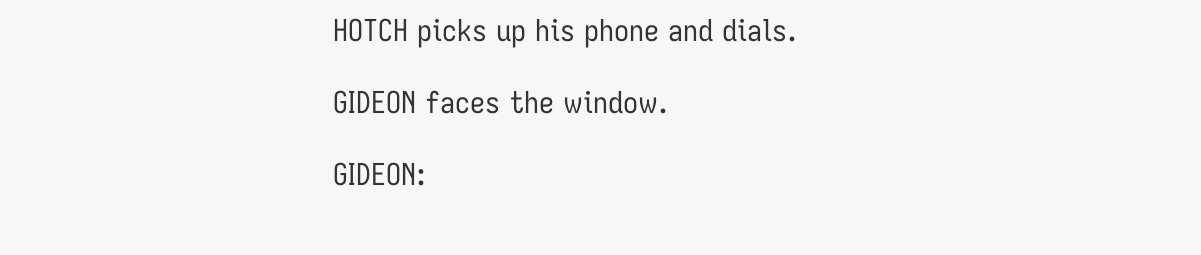HOTCH picks up his phone and dials.

GIDEON faces the window.

GIDEON: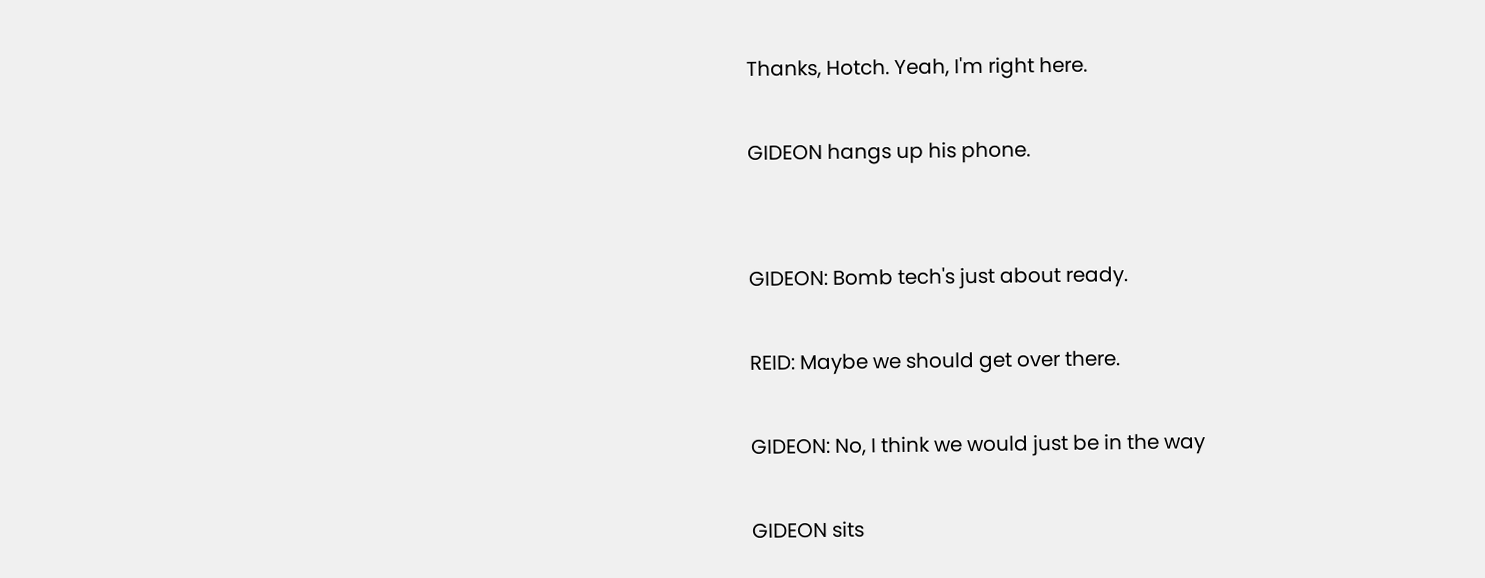Thanks, Hotch. Yeah, I'm right here.

GIDEON hangs up his phone.


GIDEON: Bomb tech's just about ready.

REID: Maybe we should get over there.

GIDEON: No, I think we would just be in the way

GIDEON sits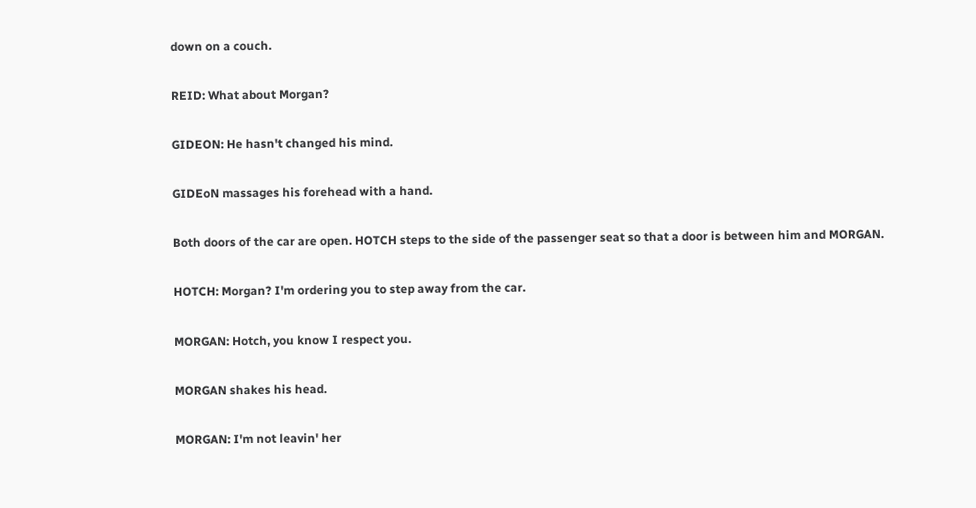down on a couch.

REID: What about Morgan?

GIDEON: He hasn't changed his mind.

GIDEoN massages his forehead with a hand.

Both doors of the car are open. HOTCH steps to the side of the passenger seat so that a door is between him and MORGAN.

HOTCH: Morgan? I'm ordering you to step away from the car.

MORGAN: Hotch, you know I respect you.

MORGAN shakes his head.

MORGAN: I'm not leavin' her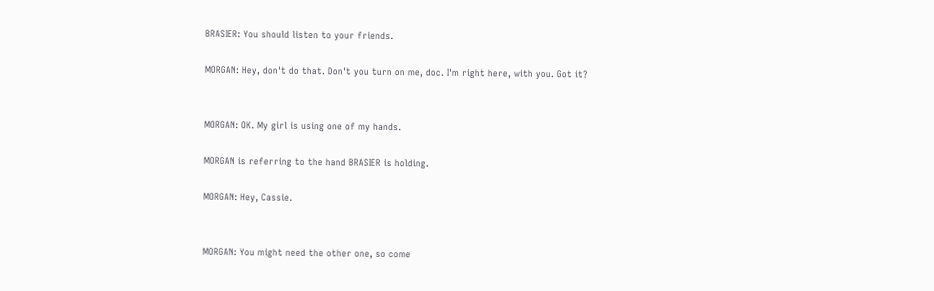BRASIER: You should listen to your friends.

MORGAN: Hey, don't do that. Don't you turn on me, doc. I'm right here, with you. Got it?


MORGAN: OK. My girl is using one of my hands.

MORGAN is referring to the hand BRASIER is holding.

MORGAN: Hey, Cassie.


MORGAN: You might need the other one, so come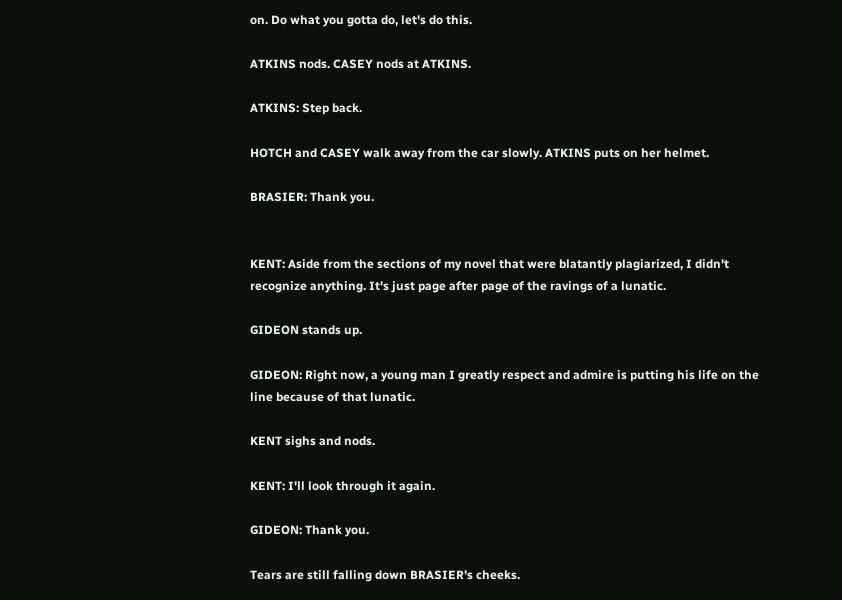on. Do what you gotta do, let's do this.

ATKINS nods. CASEY nods at ATKINS.

ATKINS: Step back.

HOTCH and CASEY walk away from the car slowly. ATKINS puts on her helmet.

BRASIER: Thank you.


KENT: Aside from the sections of my novel that were blatantly plagiarized, I didn't recognize anything. It's just page after page of the ravings of a lunatic.

GIDEON stands up.

GIDEON: Right now, a young man I greatly respect and admire is putting his life on the line because of that lunatic.

KENT sighs and nods.

KENT: I'll look through it again.

GIDEON: Thank you.

Tears are still falling down BRASIER's cheeks.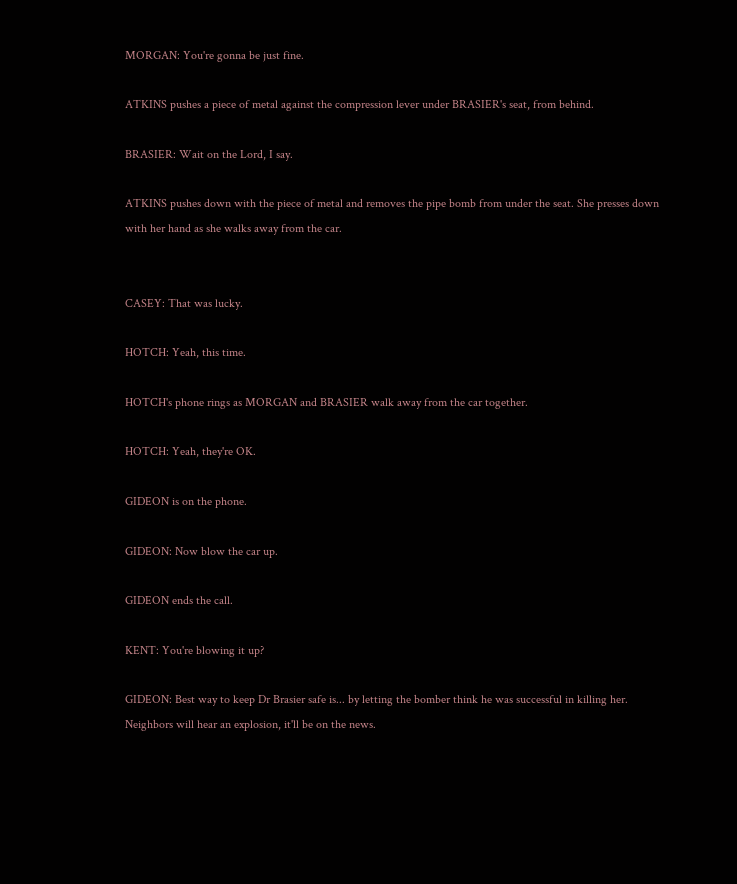MORGAN: You're gonna be just fine.

ATKINS pushes a piece of metal against the compression lever under BRASIER's seat, from behind.

BRASIER: Wait on the Lord, I say.

ATKINS pushes down with the piece of metal and removes the pipe bomb from under the seat. She presses down with her hand as she walks away from the car.


CASEY: That was lucky.

HOTCH: Yeah, this time.

HOTCH's phone rings as MORGAN and BRASIER walk away from the car together.

HOTCH: Yeah, they're OK.

GIDEON is on the phone.

GIDEON: Now blow the car up.

GIDEON ends the call.

KENT: You're blowing it up?

GIDEON: Best way to keep Dr Brasier safe is... by letting the bomber think he was successful in killing her. Neighbors will hear an explosion, it'll be on the news.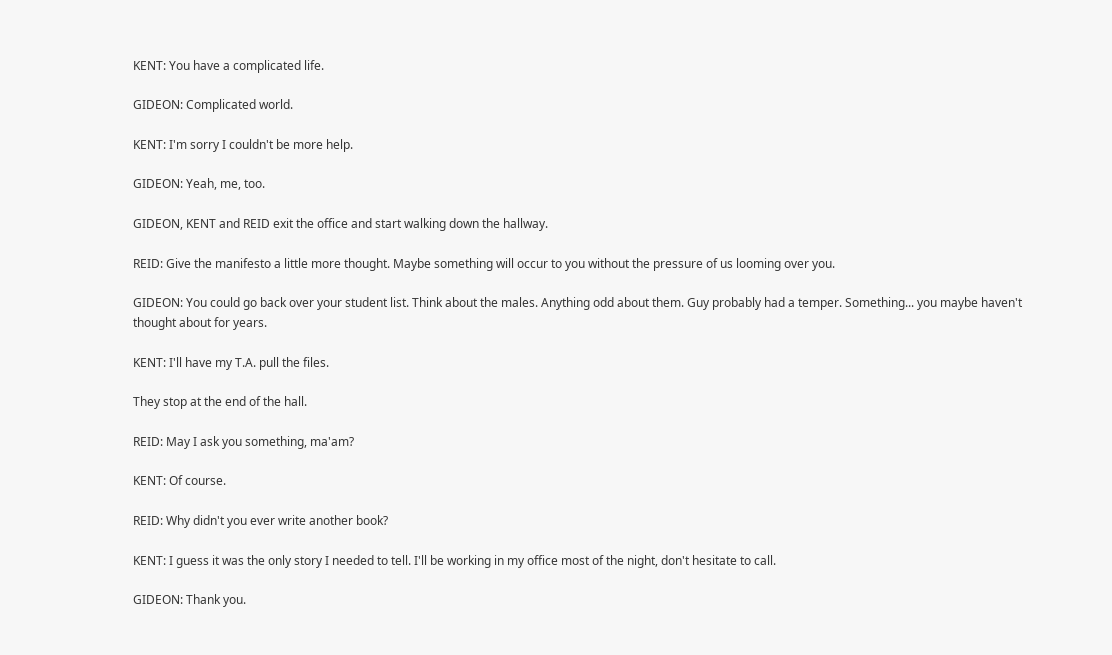KENT: You have a complicated life.

GIDEON: Complicated world.

KENT: I'm sorry I couldn't be more help.

GIDEON: Yeah, me, too.

GIDEON, KENT and REID exit the office and start walking down the hallway.

REID: Give the manifesto a little more thought. Maybe something will occur to you without the pressure of us looming over you.

GIDEON: You could go back over your student list. Think about the males. Anything odd about them. Guy probably had a temper. Something... you maybe haven't thought about for years.

KENT: I'll have my T.A. pull the files.

They stop at the end of the hall.

REID: May I ask you something, ma'am?

KENT: Of course.

REID: Why didn't you ever write another book?

KENT: I guess it was the only story I needed to tell. I'll be working in my office most of the night, don't hesitate to call.

GIDEON: Thank you.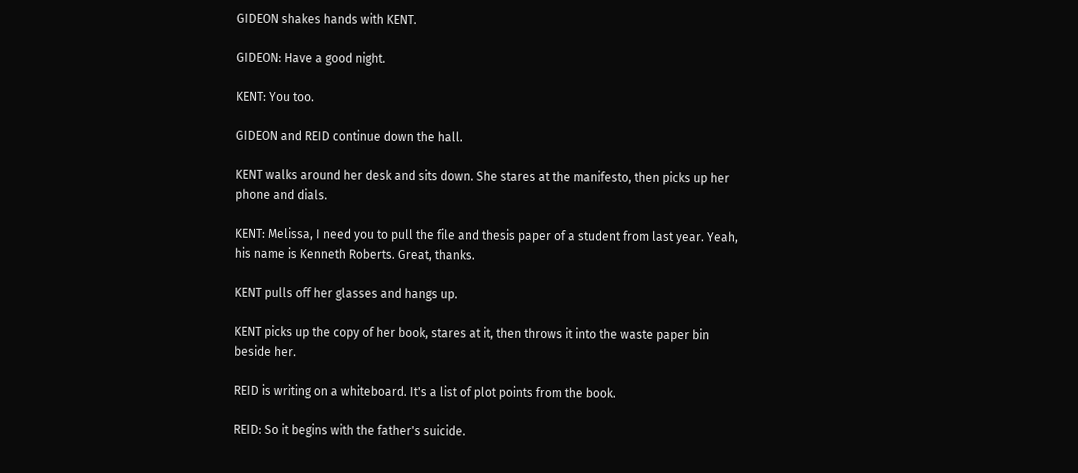GIDEON shakes hands with KENT.

GIDEON: Have a good night.

KENT: You too.

GIDEON and REID continue down the hall.

KENT walks around her desk and sits down. She stares at the manifesto, then picks up her phone and dials.

KENT: Melissa, I need you to pull the file and thesis paper of a student from last year. Yeah, his name is Kenneth Roberts. Great, thanks.

KENT pulls off her glasses and hangs up.

KENT picks up the copy of her book, stares at it, then throws it into the waste paper bin beside her.

REID is writing on a whiteboard. It's a list of plot points from the book.

REID: So it begins with the father's suicide.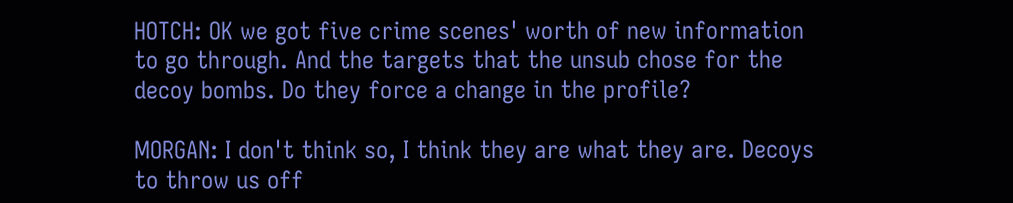HOTCH: OK we got five crime scenes' worth of new information to go through. And the targets that the unsub chose for the decoy bombs. Do they force a change in the profile?

MORGAN: I don't think so, I think they are what they are. Decoys to throw us off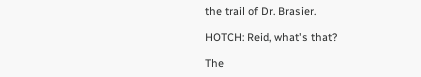the trail of Dr. Brasier.

HOTCH: Reid, what's that?

The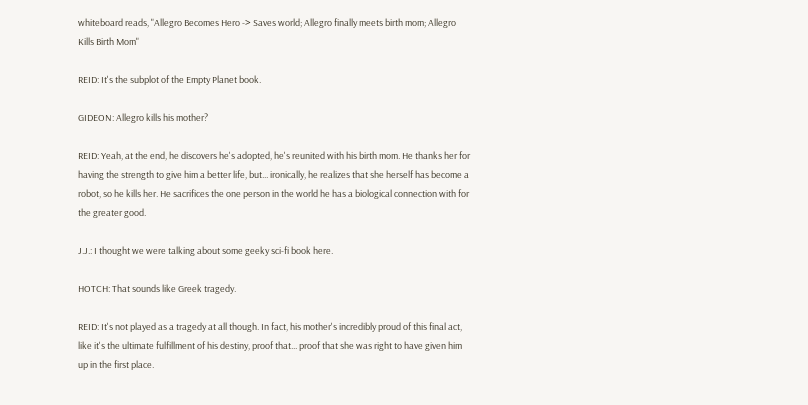whiteboard reads, "Allegro Becomes Hero -> Saves world; Allegro finally meets birth mom; Allegro Kills Birth Mom"

REID: It's the subplot of the Empty Planet book.

GIDEON: Allegro kills his mother?

REID: Yeah, at the end, he discovers he's adopted, he's reunited with his birth mom. He thanks her for having the strength to give him a better life, but... ironically, he realizes that she herself has become a robot, so he kills her. He sacrifices the one person in the world he has a biological connection with for the greater good.

J.J.: I thought we were talking about some geeky sci-fi book here.

HOTCH: That sounds like Greek tragedy.

REID: It's not played as a tragedy at all though. In fact, his mother's incredibly proud of this final act, like it's the ultimate fulfillment of his destiny, proof that... proof that she was right to have given him up in the first place.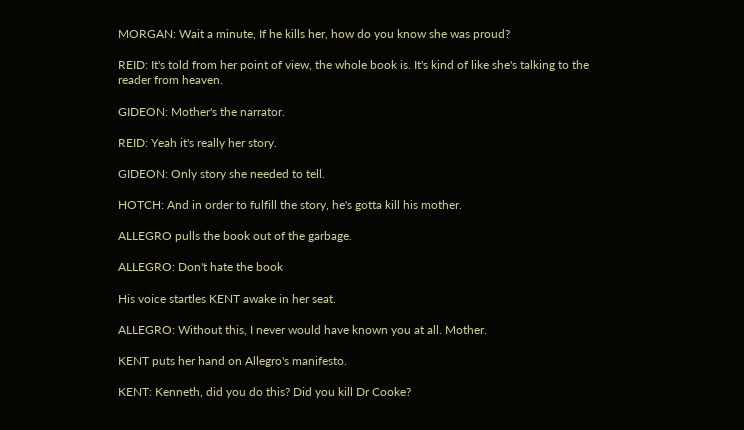MORGAN: Wait a minute, If he kills her, how do you know she was proud?

REID: It's told from her point of view, the whole book is. It's kind of like she's talking to the reader from heaven.

GIDEON: Mother's the narrator.

REID: Yeah it's really her story.

GIDEON: Only story she needed to tell.

HOTCH: And in order to fulfill the story, he's gotta kill his mother.

ALLEGRO pulls the book out of the garbage.

ALLEGRO: Don't hate the book

His voice startles KENT awake in her seat.

ALLEGRO: Without this, I never would have known you at all. Mother.

KENT puts her hand on Allegro's manifesto.

KENT: Kenneth, did you do this? Did you kill Dr Cooke?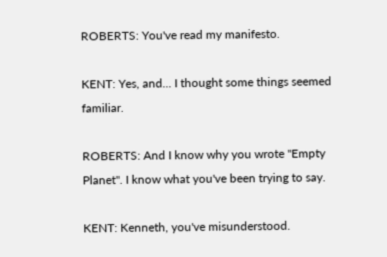ROBERTS: You've read my manifesto.

KENT: Yes, and... I thought some things seemed familiar.

ROBERTS: And I know why you wrote "Empty Planet". I know what you've been trying to say.

KENT: Kenneth, you've misunderstood.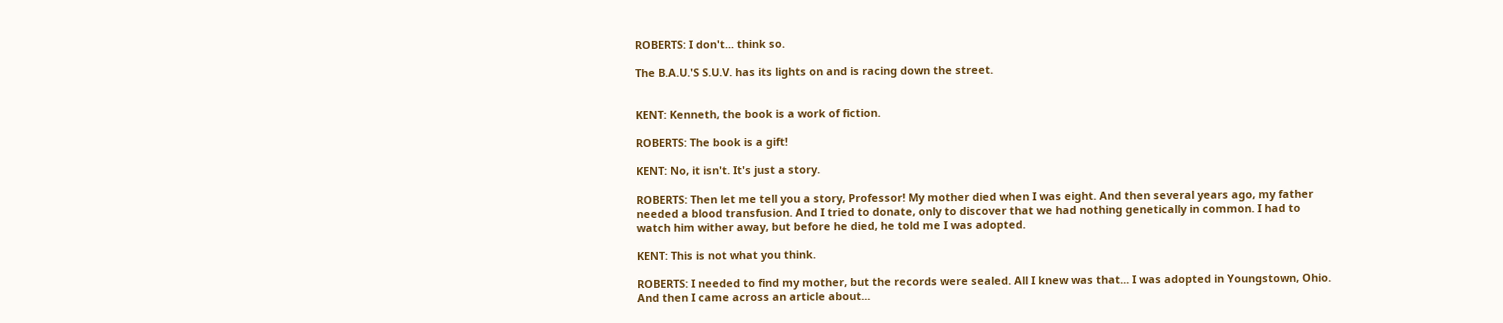ROBERTS: I don't... think so.

The B.A.U.'S S.U.V. has its lights on and is racing down the street.


KENT: Kenneth, the book is a work of fiction.

ROBERTS: The book is a gift!

KENT: No, it isn't. It's just a story.

ROBERTS: Then let me tell you a story, Professor! My mother died when I was eight. And then several years ago, my father needed a blood transfusion. And I tried to donate, only to discover that we had nothing genetically in common. I had to watch him wither away, but before he died, he told me I was adopted.

KENT: This is not what you think.

ROBERTS: I needed to find my mother, but the records were sealed. All I knew was that... I was adopted in Youngstown, Ohio. And then I came across an article about...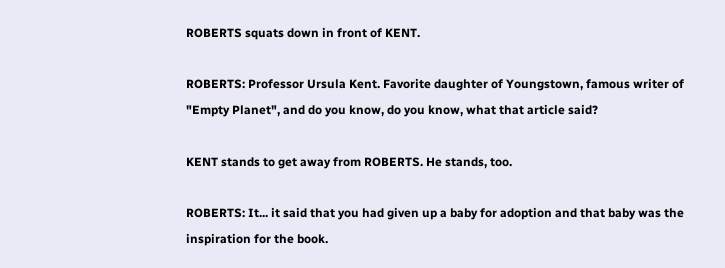ROBERTS squats down in front of KENT.

ROBERTS: Professor Ursula Kent. Favorite daughter of Youngstown, famous writer of "Empty Planet", and do you know, do you know, what that article said?

KENT stands to get away from ROBERTS. He stands, too.

ROBERTS: It... it said that you had given up a baby for adoption and that baby was the inspiration for the book.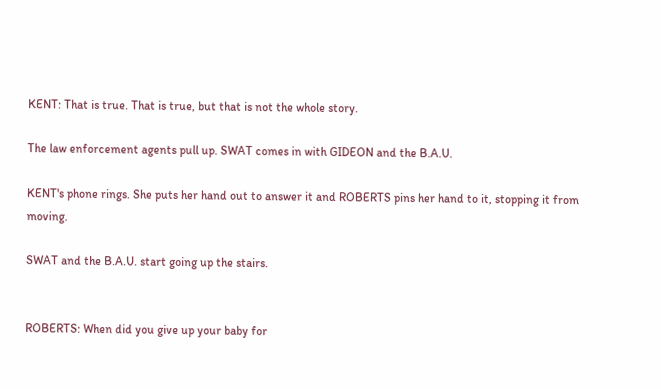KENT: That is true. That is true, but that is not the whole story.

The law enforcement agents pull up. SWAT comes in with GIDEON and the B.A.U.

KENT's phone rings. She puts her hand out to answer it and ROBERTS pins her hand to it, stopping it from moving.

SWAT and the B.A.U. start going up the stairs.


ROBERTS: When did you give up your baby for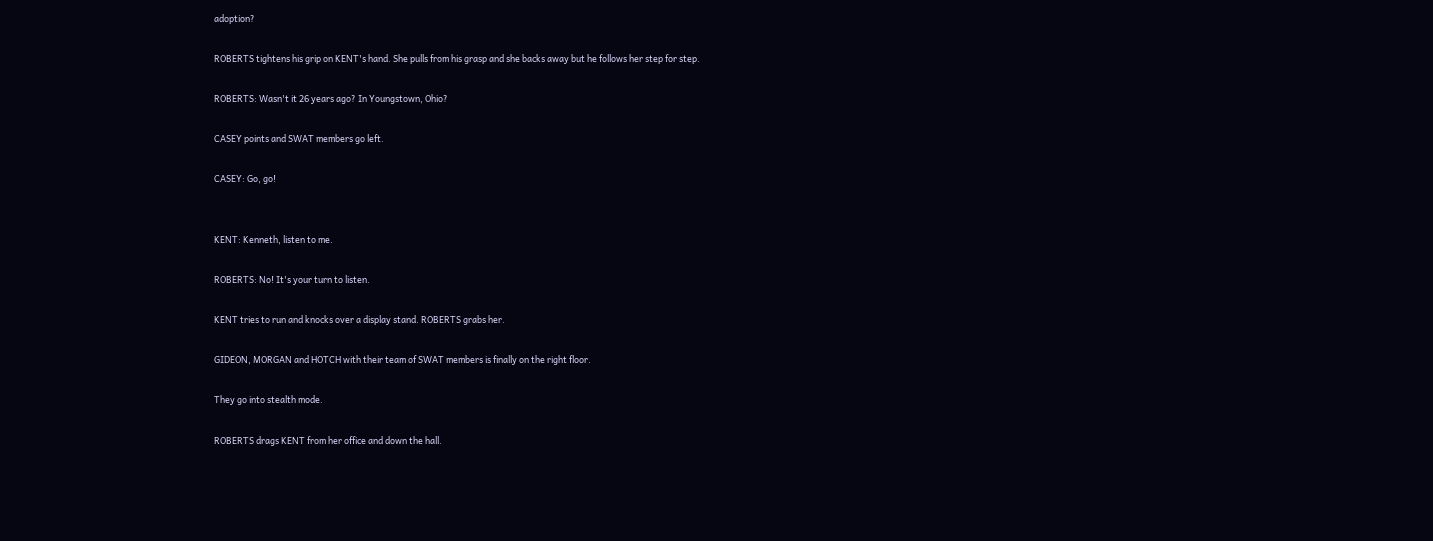adoption?

ROBERTS tightens his grip on KENT's hand. She pulls from his grasp and she backs away but he follows her step for step.

ROBERTS: Wasn't it 26 years ago? In Youngstown, Ohio?

CASEY points and SWAT members go left.

CASEY: Go, go!


KENT: Kenneth, listen to me.

ROBERTS: No! It's your turn to listen.

KENT tries to run and knocks over a display stand. ROBERTS grabs her.

GIDEON, MORGAN and HOTCH with their team of SWAT members is finally on the right floor.

They go into stealth mode.

ROBERTS drags KENT from her office and down the hall.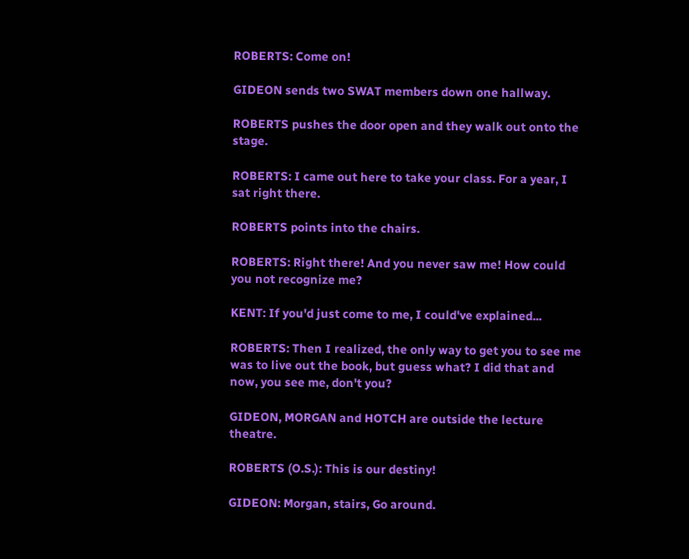ROBERTS: Come on!

GIDEON sends two SWAT members down one hallway.

ROBERTS pushes the door open and they walk out onto the stage.

ROBERTS: I came out here to take your class. For a year, I sat right there.

ROBERTS points into the chairs.

ROBERTS: Right there! And you never saw me! How could you not recognize me?

KENT: If you'd just come to me, I could've explained...

ROBERTS: Then I realized, the only way to get you to see me was to live out the book, but guess what? I did that and now, you see me, don't you?

GIDEON, MORGAN and HOTCH are outside the lecture theatre.

ROBERTS (O.S.): This is our destiny!

GIDEON: Morgan, stairs, Go around.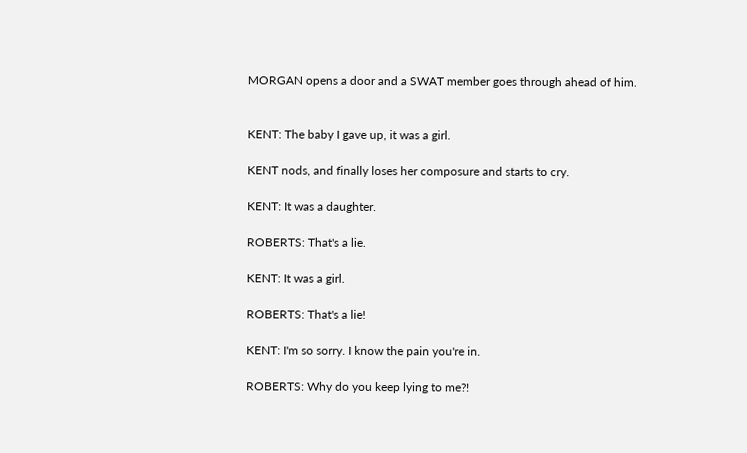MORGAN opens a door and a SWAT member goes through ahead of him.


KENT: The baby I gave up, it was a girl.

KENT nods, and finally loses her composure and starts to cry.

KENT: It was a daughter.

ROBERTS: That's a lie.

KENT: It was a girl.

ROBERTS: That's a lie!

KENT: I'm so sorry. I know the pain you're in.

ROBERTS: Why do you keep lying to me?!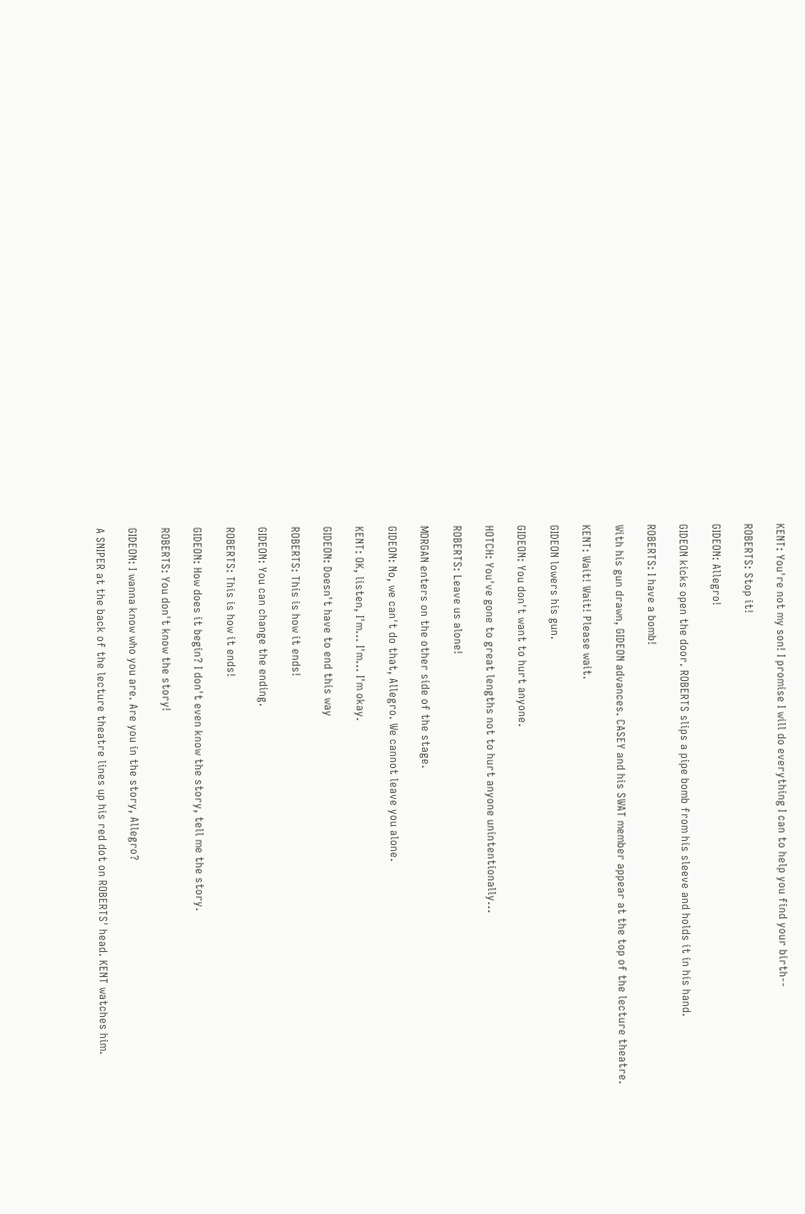KENT: You're not my son! I promise I will do everything I can to help you find your birth--

ROBERTS: Stop it!

GIDEON: Allegro!

GIDEON kicks open the door. ROBERTS slips a pipe bomb from his sleeve and holds it in his hand.

ROBERTS: I have a bomb!

With his gun drawn, GIDEON advances. CASEY and his SWAT member appear at the top of the lecture theatre.

KENT: Wait! Wait! Please wait.

GIDEON lowers his gun.

GIDEON: You don't want to hurt anyone.

HOTCH: You've gone to great lengths not to hurt anyone unintentionally...

ROBERTS: Leave us alone!

MORGAN enters on the other side of the stage.

GIDEON: No, we can't do that, Allegro. We cannot leave you alone.

KENT: OK, listen, I'm... I'm... I'm okay.

GIDEON: Doesn't have to end this way

ROBERTS: This is how it ends!

GIDEON: You can change the ending.

ROBERTS: This is how it ends!

GIDEON: How does it begin? I don't even know the story, tell me the story.

ROBERTS: You don't know the story!

GIDEON: I wanna know who you are. Are you in the story, Allegro?

A SNIPER at the back of the lecture theatre lines up his red dot on ROBERTS' head. KENT watches him.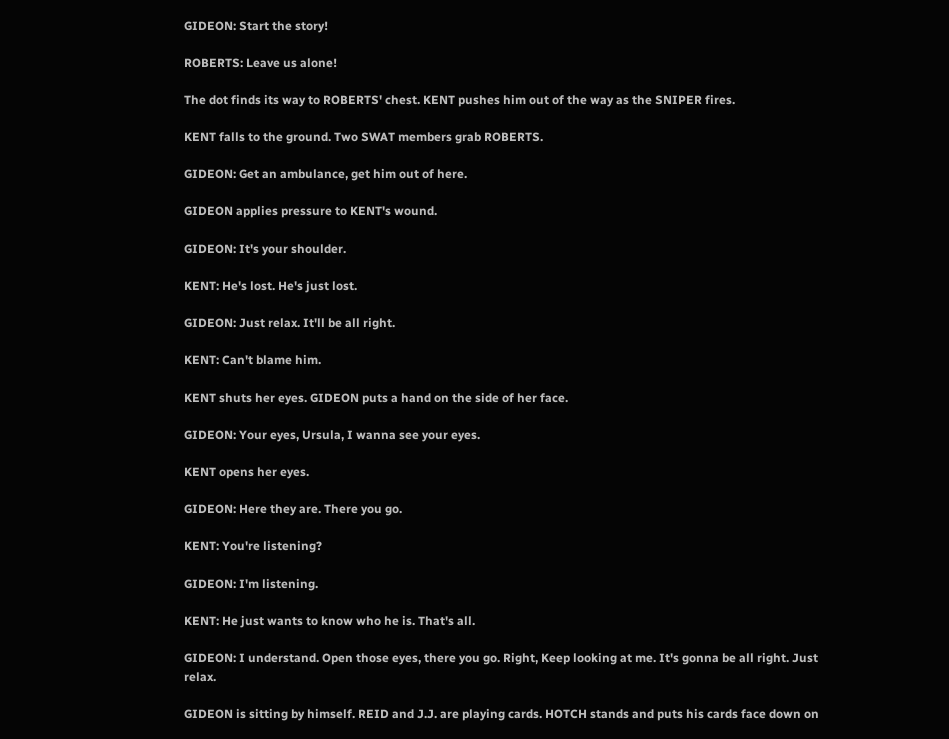GIDEON: Start the story!

ROBERTS: Leave us alone!

The dot finds its way to ROBERTS' chest. KENT pushes him out of the way as the SNIPER fires.

KENT falls to the ground. Two SWAT members grab ROBERTS.

GIDEON: Get an ambulance, get him out of here.

GIDEON applies pressure to KENT's wound.

GIDEON: It's your shoulder.

KENT: He's lost. He's just lost.

GIDEON: Just relax. It'll be all right.

KENT: Can't blame him.

KENT shuts her eyes. GIDEON puts a hand on the side of her face.

GIDEON: Your eyes, Ursula, I wanna see your eyes.

KENT opens her eyes.

GIDEON: Here they are. There you go.

KENT: You're listening?

GIDEON: I'm listening.

KENT: He just wants to know who he is. That's all.

GIDEON: I understand. Open those eyes, there you go. Right, Keep looking at me. It's gonna be all right. Just relax.

GIDEON is sitting by himself. REID and J.J. are playing cards. HOTCH stands and puts his cards face down on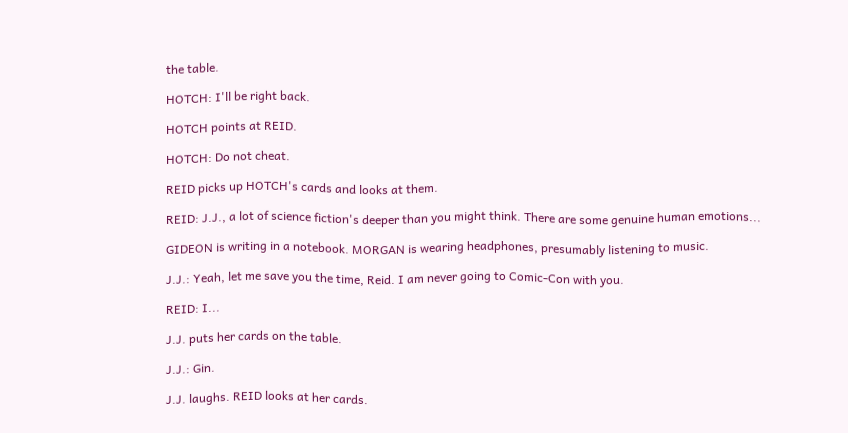the table.

HOTCH: I'll be right back.

HOTCH points at REID.

HOTCH: Do not cheat.

REID picks up HOTCH's cards and looks at them.

REID: J.J., a lot of science fiction's deeper than you might think. There are some genuine human emotions...

GIDEON is writing in a notebook. MORGAN is wearing headphones, presumably listening to music.

J.J.: Yeah, let me save you the time, Reid. I am never going to Comic-Con with you.

REID: I...

J.J. puts her cards on the table.

J.J.: Gin.

J.J. laughs. REID looks at her cards.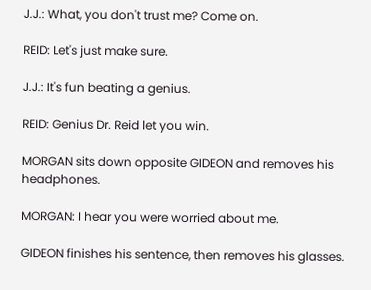J.J.: What, you don't trust me? Come on.

REID: Let's just make sure.

J.J.: It's fun beating a genius.

REID: Genius Dr. Reid let you win.

MORGAN sits down opposite GIDEON and removes his headphones.

MORGAN: I hear you were worried about me.

GIDEON finishes his sentence, then removes his glasses.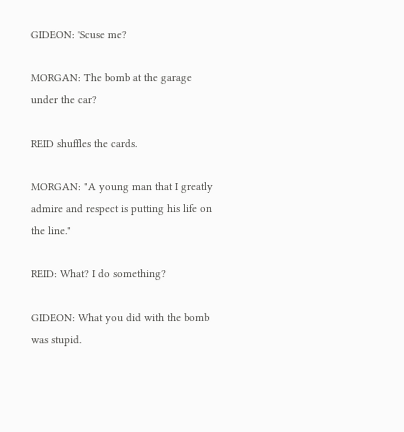GIDEON: 'Scuse me?

MORGAN: The bomb at the garage under the car?

REID shuffles the cards.

MORGAN: "A young man that I greatly admire and respect is putting his life on the line."

REID: What? I do something?

GIDEON: What you did with the bomb was stupid.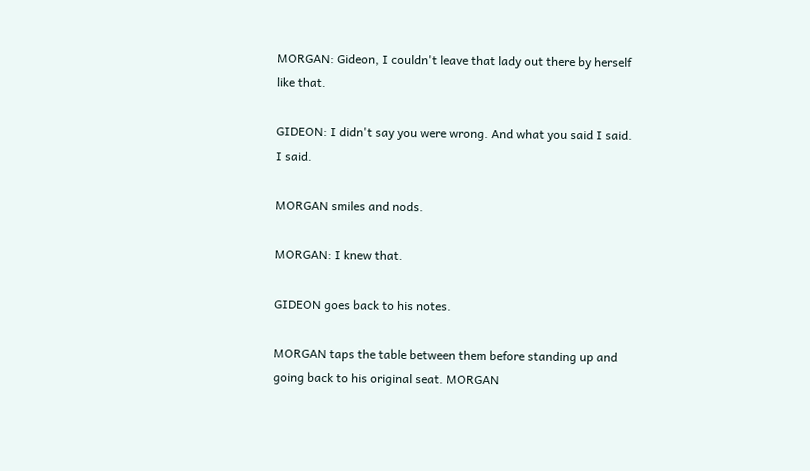MORGAN: Gideon, I couldn't leave that lady out there by herself like that.

GIDEON: I didn't say you were wrong. And what you said I said. I said.

MORGAN smiles and nods.

MORGAN: I knew that.

GIDEON goes back to his notes.

MORGAN taps the table between them before standing up and going back to his original seat. MORGAN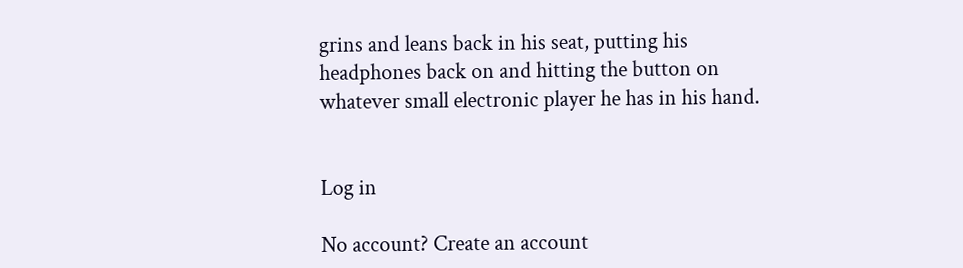grins and leans back in his seat, putting his headphones back on and hitting the button on whatever small electronic player he has in his hand.


Log in

No account? Create an account